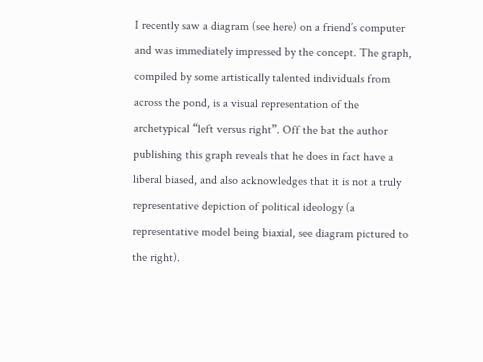I recently saw a diagram (see here) on a friend’s computer and was immediately impressed by the concept. The graph, compiled by some artistically talented individuals from across the pond, is a visual representation of the archetypical “left versus right”. Off the bat the author publishing this graph reveals that he does in fact have a liberal biased, and also acknowledges that it is not a truly representative depiction of political ideology (a representative model being biaxial, see diagram pictured to the right).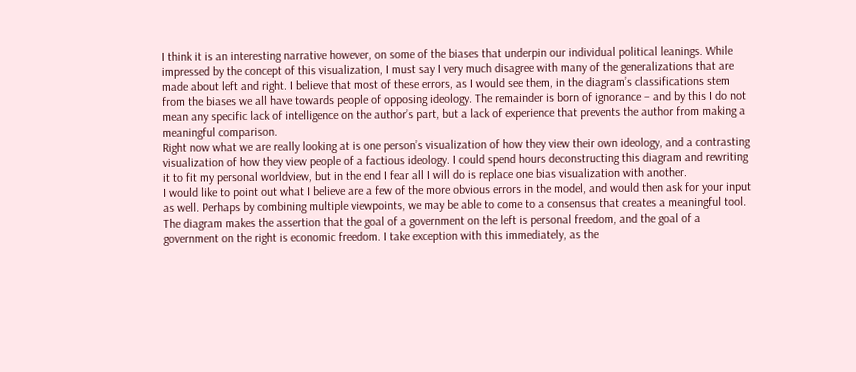I think it is an interesting narrative however, on some of the biases that underpin our individual political leanings. While impressed by the concept of this visualization, I must say I very much disagree with many of the generalizations that are made about left and right. I believe that most of these errors, as I would see them, in the diagram’s classifications stem from the biases we all have towards people of opposing ideology. The remainder is born of ignorance – and by this I do not mean any specific lack of intelligence on the author’s part, but a lack of experience that prevents the author from making a meaningful comparison.
Right now what we are really looking at is one person’s visualization of how they view their own ideology, and a contrasting visualization of how they view people of a factious ideology. I could spend hours deconstructing this diagram and rewriting it to fit my personal worldview, but in the end I fear all I will do is replace one bias visualization with another.
I would like to point out what I believe are a few of the more obvious errors in the model, and would then ask for your input as well. Perhaps by combining multiple viewpoints, we may be able to come to a consensus that creates a meaningful tool.
The diagram makes the assertion that the goal of a government on the left is personal freedom, and the goal of a government on the right is economic freedom. I take exception with this immediately, as the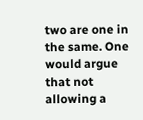two are one in the same. One would argue that not allowing a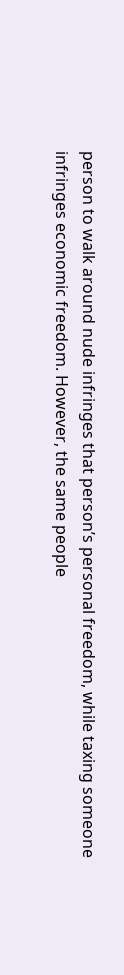person to walk around nude infringes that person’s personal freedom, while taxing someone infringes economic freedom. However, the same people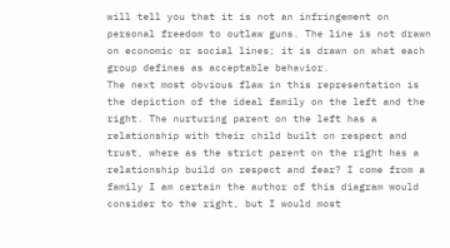will tell you that it is not an infringement on personal freedom to outlaw guns. The line is not drawn on economic or social lines; it is drawn on what each group defines as acceptable behavior.
The next most obvious flaw in this representation is the depiction of the ideal family on the left and the right. The nurturing parent on the left has a relationship with their child built on respect and trust, where as the strict parent on the right has a relationship build on respect and fear? I come from a family I am certain the author of this diagram would consider to the right, but I would most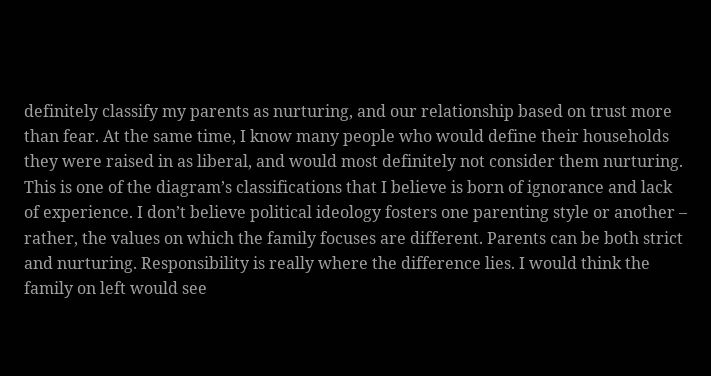definitely classify my parents as nurturing, and our relationship based on trust more than fear. At the same time, I know many people who would define their households they were raised in as liberal, and would most definitely not consider them nurturing. This is one of the diagram’s classifications that I believe is born of ignorance and lack of experience. I don’t believe political ideology fosters one parenting style or another – rather, the values on which the family focuses are different. Parents can be both strict and nurturing. Responsibility is really where the difference lies. I would think the family on left would see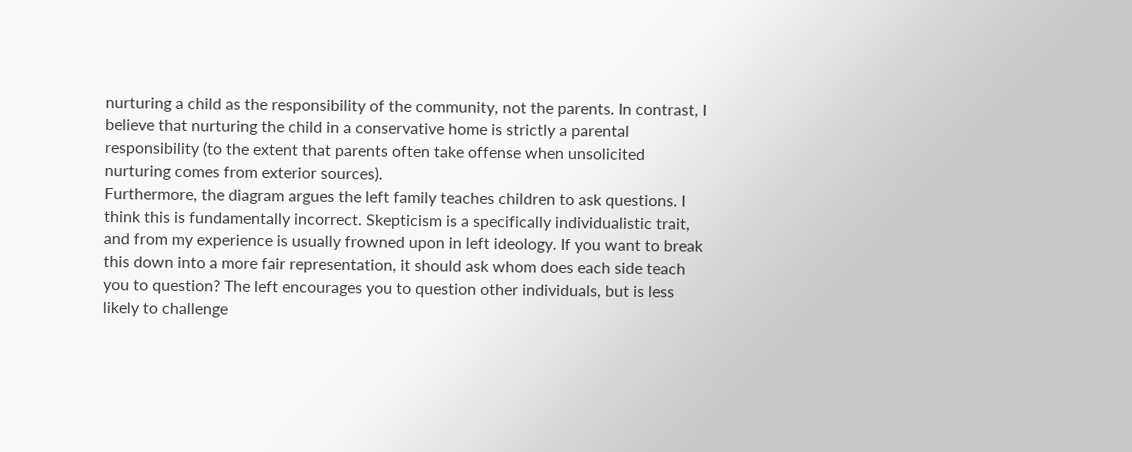nurturing a child as the responsibility of the community, not the parents. In contrast, I believe that nurturing the child in a conservative home is strictly a parental responsibility (to the extent that parents often take offense when unsolicited nurturing comes from exterior sources).
Furthermore, the diagram argues the left family teaches children to ask questions. I think this is fundamentally incorrect. Skepticism is a specifically individualistic trait, and from my experience is usually frowned upon in left ideology. If you want to break this down into a more fair representation, it should ask whom does each side teach you to question? The left encourages you to question other individuals, but is less likely to challenge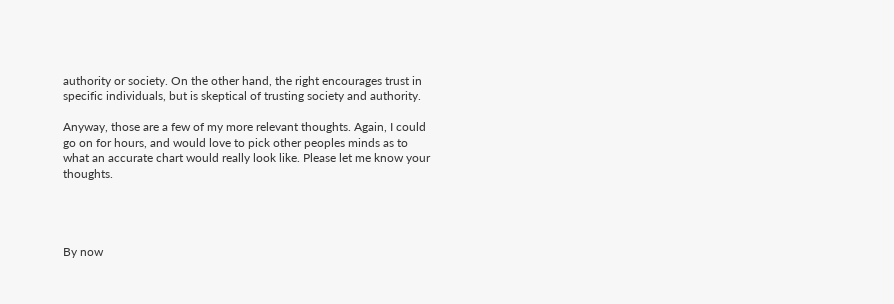authority or society. On the other hand, the right encourages trust in specific individuals, but is skeptical of trusting society and authority.

Anyway, those are a few of my more relevant thoughts. Again, I could go on for hours, and would love to pick other peoples minds as to what an accurate chart would really look like. Please let me know your thoughts.




By now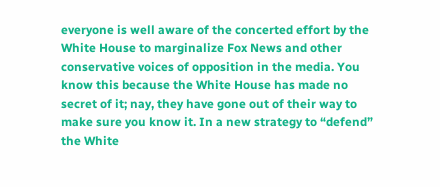everyone is well aware of the concerted effort by the White House to marginalize Fox News and other conservative voices of opposition in the media. You know this because the White House has made no secret of it; nay, they have gone out of their way to make sure you know it. In a new strategy to “defend” the White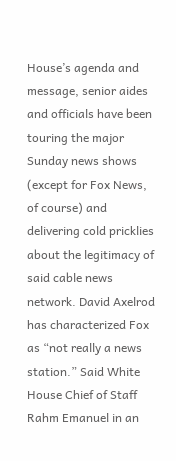House’s agenda and message, senior aides and officials have been touring the major Sunday news shows (except for Fox News, of course) and delivering cold pricklies about the legitimacy of said cable news network. David Axelrod has characterized Fox as “not really a news station.” Said White House Chief of Staff Rahm Emanuel in an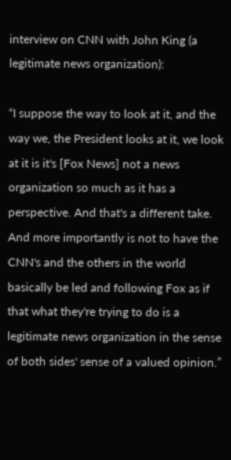interview on CNN with John King (a legitimate news organization):

“I suppose the way to look at it, and the way we, the President looks at it, we look at it is it's [Fox News] not a news organization so much as it has a perspective. And that's a different take. And more importantly is not to have the CNN's and the others in the world basically be led and following Fox as if that what they're trying to do is a legitimate news organization in the sense of both sides' sense of a valued opinion.”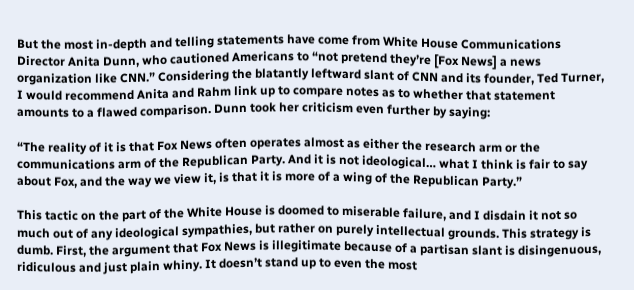But the most in-depth and telling statements have come from White House Communications Director Anita Dunn, who cautioned Americans to “not pretend they’re [Fox News] a news organization like CNN.” Considering the blatantly leftward slant of CNN and its founder, Ted Turner, I would recommend Anita and Rahm link up to compare notes as to whether that statement amounts to a flawed comparison. Dunn took her criticism even further by saying:

“The reality of it is that Fox News often operates almost as either the research arm or the communications arm of the Republican Party. And it is not ideological… what I think is fair to say about Fox, and the way we view it, is that it is more of a wing of the Republican Party.”

This tactic on the part of the White House is doomed to miserable failure, and I disdain it not so much out of any ideological sympathies, but rather on purely intellectual grounds. This strategy is dumb. First, the argument that Fox News is illegitimate because of a partisan slant is disingenuous, ridiculous and just plain whiny. It doesn’t stand up to even the most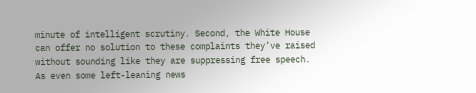minute of intelligent scrutiny. Second, the White House can offer no solution to these complaints they’ve raised without sounding like they are suppressing free speech. As even some left-leaning news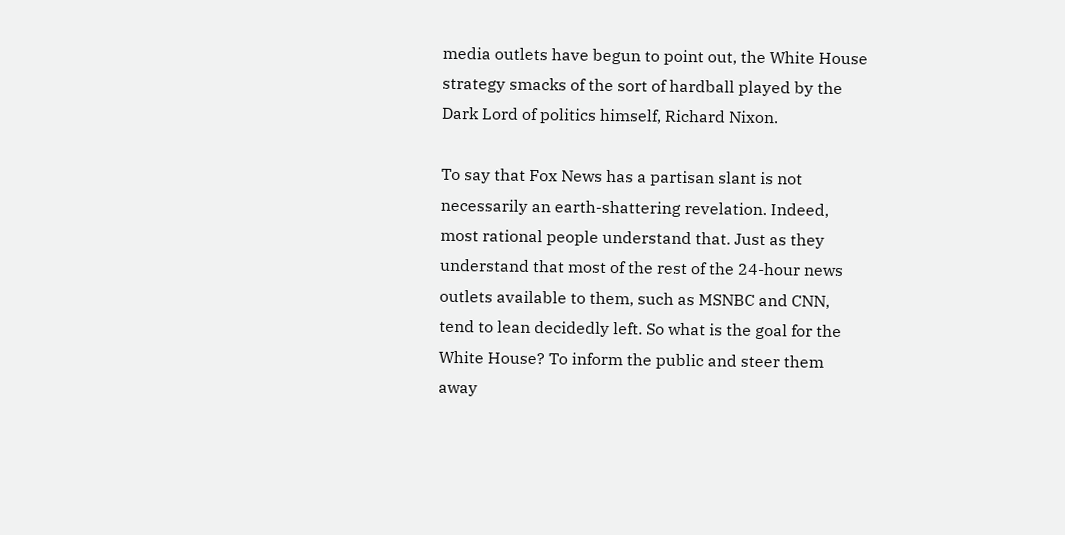media outlets have begun to point out, the White House strategy smacks of the sort of hardball played by the Dark Lord of politics himself, Richard Nixon.

To say that Fox News has a partisan slant is not necessarily an earth-shattering revelation. Indeed, most rational people understand that. Just as they understand that most of the rest of the 24-hour news outlets available to them, such as MSNBC and CNN, tend to lean decidedly left. So what is the goal for the White House? To inform the public and steer them away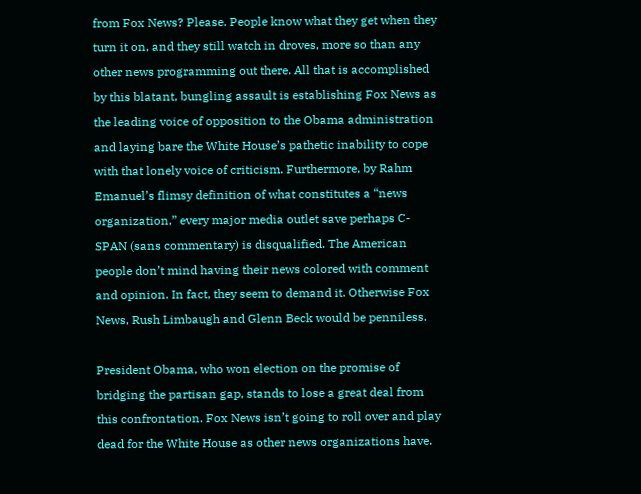from Fox News? Please. People know what they get when they turn it on, and they still watch in droves, more so than any other news programming out there. All that is accomplished by this blatant, bungling assault is establishing Fox News as the leading voice of opposition to the Obama administration and laying bare the White House’s pathetic inability to cope with that lonely voice of criticism. Furthermore, by Rahm Emanuel’s flimsy definition of what constitutes a “news organization,” every major media outlet save perhaps C-SPAN (sans commentary) is disqualified. The American people don’t mind having their news colored with comment and opinion. In fact, they seem to demand it. Otherwise Fox News, Rush Limbaugh and Glenn Beck would be penniless.

President Obama, who won election on the promise of bridging the partisan gap, stands to lose a great deal from this confrontation. Fox News isn’t going to roll over and play dead for the White House as other news organizations have.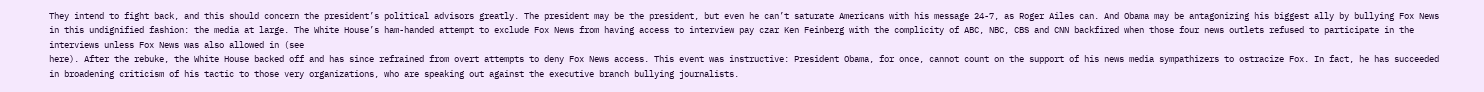They intend to fight back, and this should concern the president’s political advisors greatly. The president may be the president, but even he can’t saturate Americans with his message 24-7, as Roger Ailes can. And Obama may be antagonizing his biggest ally by bullying Fox News in this undignified fashion: the media at large. The White House’s ham-handed attempt to exclude Fox News from having access to interview pay czar Ken Feinberg with the complicity of ABC, NBC, CBS and CNN backfired when those four news outlets refused to participate in the interviews unless Fox News was also allowed in (see
here). After the rebuke, the White House backed off and has since refrained from overt attempts to deny Fox News access. This event was instructive: President Obama, for once, cannot count on the support of his news media sympathizers to ostracize Fox. In fact, he has succeeded in broadening criticism of his tactic to those very organizations, who are speaking out against the executive branch bullying journalists.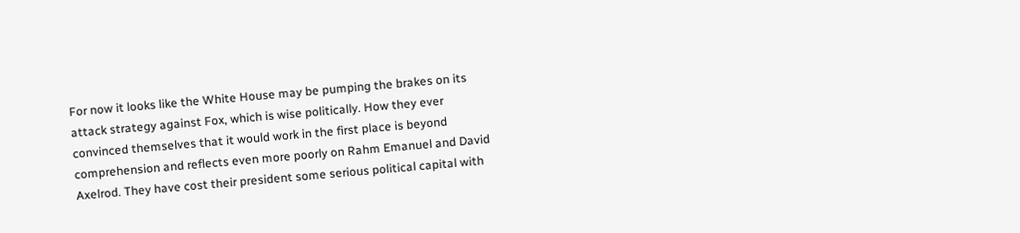For now it looks like the White House may be pumping the brakes on its attack strategy against Fox, which is wise politically. How they ever convinced themselves that it would work in the first place is beyond comprehension and reflects even more poorly on Rahm Emanuel and David Axelrod. They have cost their president some serious political capital with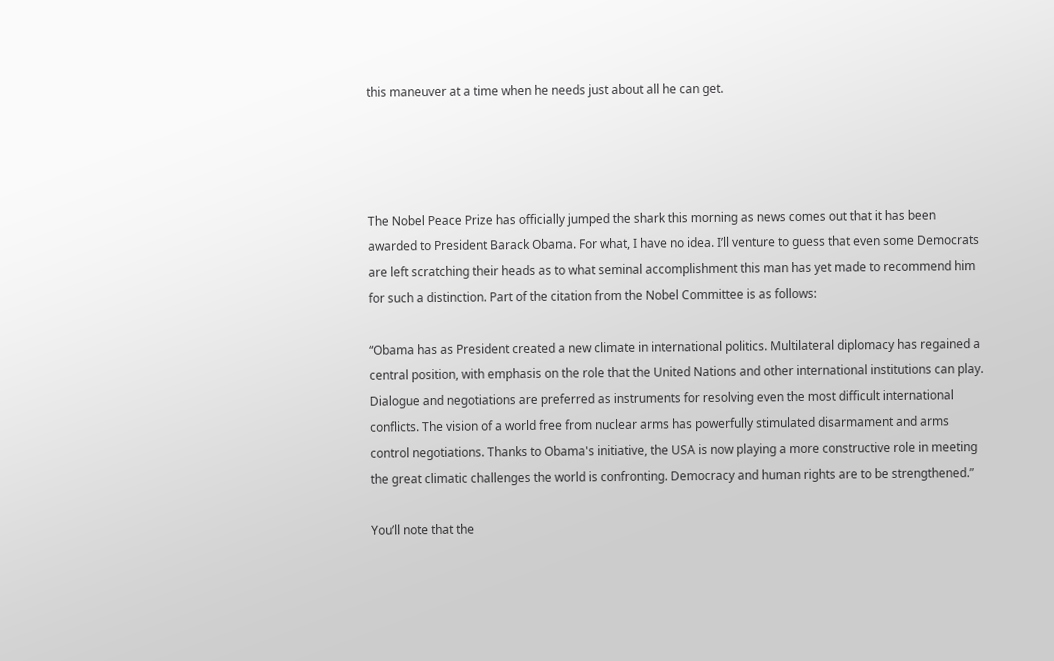this maneuver at a time when he needs just about all he can get.




The Nobel Peace Prize has officially jumped the shark this morning as news comes out that it has been awarded to President Barack Obama. For what, I have no idea. I’ll venture to guess that even some Democrats are left scratching their heads as to what seminal accomplishment this man has yet made to recommend him for such a distinction. Part of the citation from the Nobel Committee is as follows:

“Obama has as President created a new climate in international politics. Multilateral diplomacy has regained a central position, with emphasis on the role that the United Nations and other international institutions can play. Dialogue and negotiations are preferred as instruments for resolving even the most difficult international conflicts. The vision of a world free from nuclear arms has powerfully stimulated disarmament and arms control negotiations. Thanks to Obama's initiative, the USA is now playing a more constructive role in meeting the great climatic challenges the world is confronting. Democracy and human rights are to be strengthened.”

You’ll note that the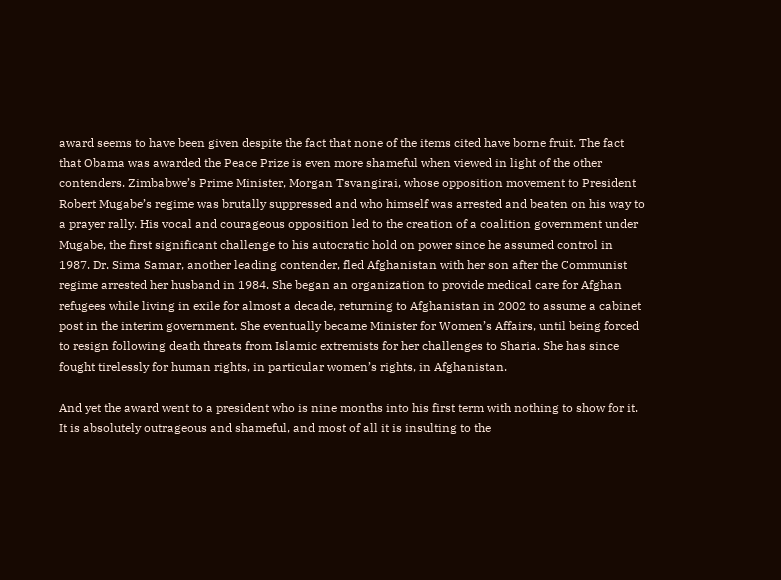award seems to have been given despite the fact that none of the items cited have borne fruit. The fact that Obama was awarded the Peace Prize is even more shameful when viewed in light of the other contenders. Zimbabwe’s Prime Minister, Morgan Tsvangirai, whose opposition movement to President Robert Mugabe’s regime was brutally suppressed and who himself was arrested and beaten on his way to a prayer rally. His vocal and courageous opposition led to the creation of a coalition government under Mugabe, the first significant challenge to his autocratic hold on power since he assumed control in 1987. Dr. Sima Samar, another leading contender, fled Afghanistan with her son after the Communist regime arrested her husband in 1984. She began an organization to provide medical care for Afghan refugees while living in exile for almost a decade, returning to Afghanistan in 2002 to assume a cabinet post in the interim government. She eventually became Minister for Women’s Affairs, until being forced to resign following death threats from Islamic extremists for her challenges to Sharia. She has since fought tirelessly for human rights, in particular women’s rights, in Afghanistan.

And yet the award went to a president who is nine months into his first term with nothing to show for it. It is absolutely outrageous and shameful, and most of all it is insulting to the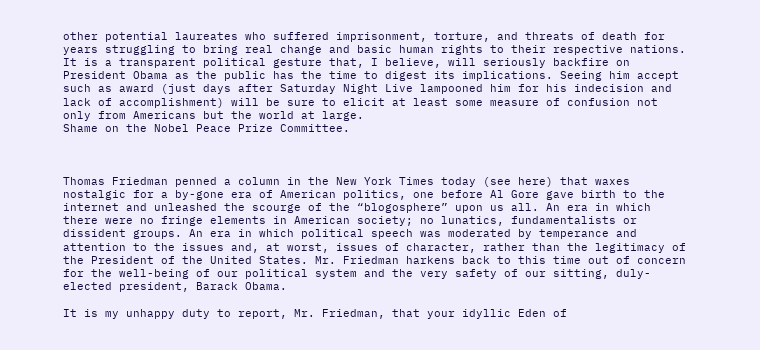other potential laureates who suffered imprisonment, torture, and threats of death for years struggling to bring real change and basic human rights to their respective nations. It is a transparent political gesture that, I believe, will seriously backfire on President Obama as the public has the time to digest its implications. Seeing him accept such as award (just days after Saturday Night Live lampooned him for his indecision and lack of accomplishment) will be sure to elicit at least some measure of confusion not only from Americans but the world at large.
Shame on the Nobel Peace Prize Committee.



Thomas Friedman penned a column in the New York Times today (see here) that waxes nostalgic for a by-gone era of American politics, one before Al Gore gave birth to the internet and unleashed the scourge of the “blogosphere” upon us all. An era in which there were no fringe elements in American society; no lunatics, fundamentalists or dissident groups. An era in which political speech was moderated by temperance and attention to the issues and, at worst, issues of character, rather than the legitimacy of the President of the United States. Mr. Friedman harkens back to this time out of concern for the well-being of our political system and the very safety of our sitting, duly-elected president, Barack Obama.

It is my unhappy duty to report, Mr. Friedman, that your idyllic Eden of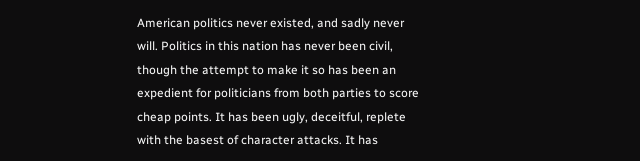American politics never existed, and sadly never will. Politics in this nation has never been civil, though the attempt to make it so has been an expedient for politicians from both parties to score cheap points. It has been ugly, deceitful, replete with the basest of character attacks. It has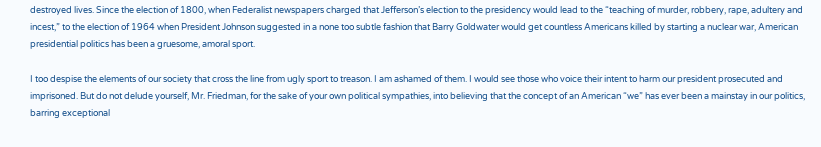destroyed lives. Since the election of 1800, when Federalist newspapers charged that Jefferson’s election to the presidency would lead to the “teaching of murder, robbery, rape, adultery and incest,” to the election of 1964 when President Johnson suggested in a none too subtle fashion that Barry Goldwater would get countless Americans killed by starting a nuclear war, American presidential politics has been a gruesome, amoral sport.

I too despise the elements of our society that cross the line from ugly sport to treason. I am ashamed of them. I would see those who voice their intent to harm our president prosecuted and imprisoned. But do not delude yourself, Mr. Friedman, for the sake of your own political sympathies, into believing that the concept of an American “we” has ever been a mainstay in our politics, barring exceptional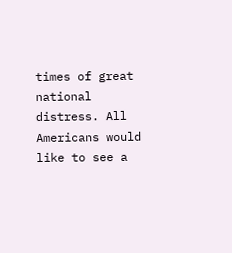times of great national distress. All Americans would like to see a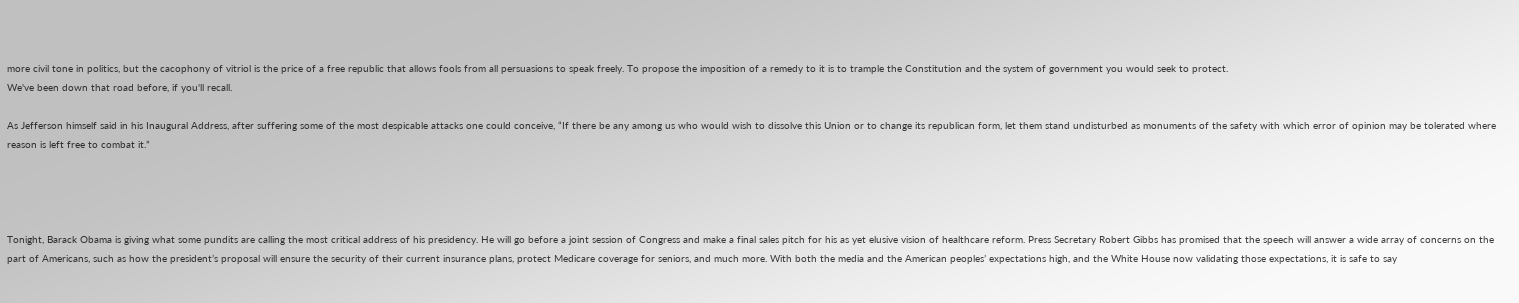more civil tone in politics, but the cacophony of vitriol is the price of a free republic that allows fools from all persuasions to speak freely. To propose the imposition of a remedy to it is to trample the Constitution and the system of government you would seek to protect.
We've been down that road before, if you'll recall.

As Jefferson himself said in his Inaugural Address, after suffering some of the most despicable attacks one could conceive, “If there be any among us who would wish to dissolve this Union or to change its republican form, let them stand undisturbed as monuments of the safety with which error of opinion may be tolerated where reason is left free to combat it.”




Tonight, Barack Obama is giving what some pundits are calling the most critical address of his presidency. He will go before a joint session of Congress and make a final sales pitch for his as yet elusive vision of healthcare reform. Press Secretary Robert Gibbs has promised that the speech will answer a wide array of concerns on the part of Americans, such as how the president’s proposal will ensure the security of their current insurance plans, protect Medicare coverage for seniors, and much more. With both the media and the American peoples’ expectations high, and the White House now validating those expectations, it is safe to say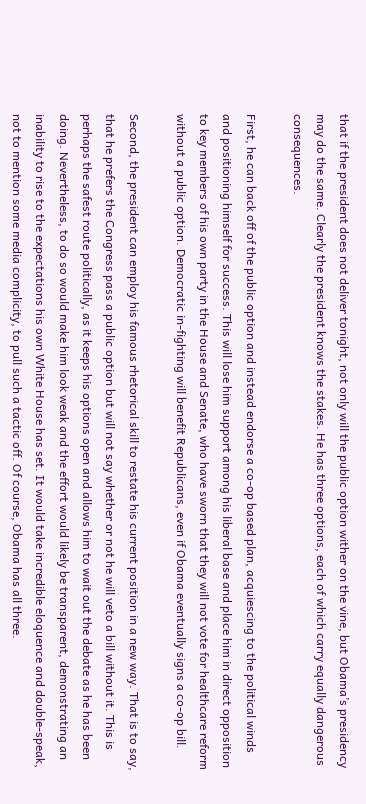that if the president does not deliver tonight, not only will the public option wither on the vine, but Obama’s presidency may do the same. Clearly the president knows the stakes. He has three options, each of which carry equally dangerous consequences.

First, he can back off of the public option and instead endorse a co-op based plan, acquiescing to the political winds and positioning himself for success. This will lose him support among his liberal base and place him in direct opposition to key members of his own party in the House and Senate, who have sworn that they will not vote for healthcare reform without a public option. Democratic in-fighting will benefit Republicans, even if Obama eventually signs a co-op bill.

Second, the president can employ his famous rhetorical skill to restate his current position in a new way. That is to say, that he prefers the Congress pass a public option but will not say whether or not he will veto a bill without it. This is perhaps the safest route politically, as it keeps his options open and allows him to wait out the debate as he has been doing. Nevertheless, to do so would make him look weak and the effort would likely be transparent, demonstrating an inability to rise to the expectations his own White House has set. It would take incredible eloquence and double-speak, not to mention some media complicity, to pull such a tactic off. Of course, Obama has all three.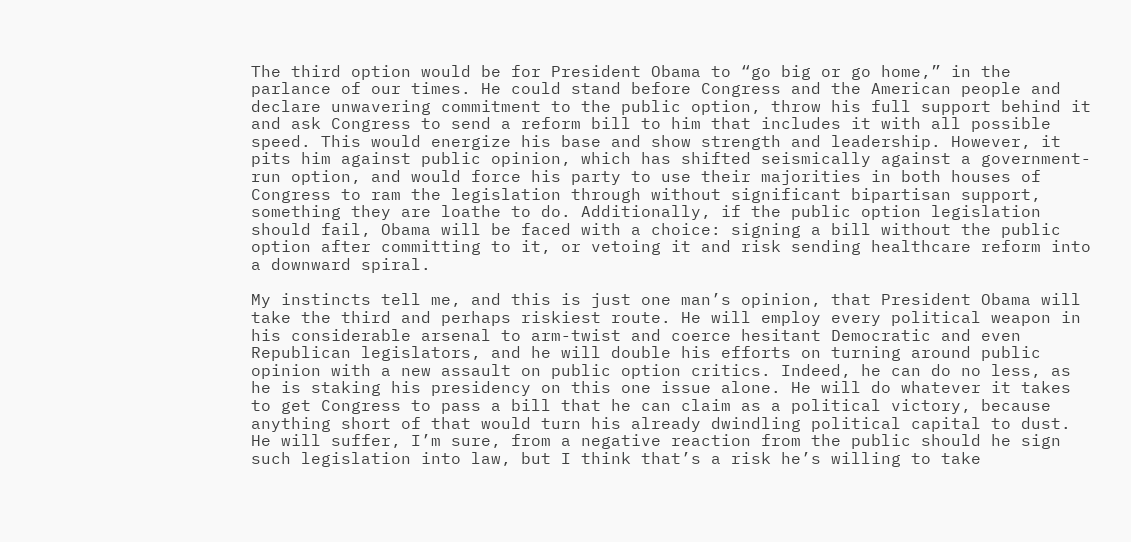The third option would be for President Obama to “go big or go home,” in the parlance of our times. He could stand before Congress and the American people and declare unwavering commitment to the public option, throw his full support behind it and ask Congress to send a reform bill to him that includes it with all possible speed. This would energize his base and show strength and leadership. However, it pits him against public opinion, which has shifted seismically against a government-run option, and would force his party to use their majorities in both houses of Congress to ram the legislation through without significant bipartisan support, something they are loathe to do. Additionally, if the public option legislation should fail, Obama will be faced with a choice: signing a bill without the public option after committing to it, or vetoing it and risk sending healthcare reform into a downward spiral.

My instincts tell me, and this is just one man’s opinion, that President Obama will take the third and perhaps riskiest route. He will employ every political weapon in his considerable arsenal to arm-twist and coerce hesitant Democratic and even Republican legislators, and he will double his efforts on turning around public opinion with a new assault on public option critics. Indeed, he can do no less, as he is staking his presidency on this one issue alone. He will do whatever it takes to get Congress to pass a bill that he can claim as a political victory, because anything short of that would turn his already dwindling political capital to dust. He will suffer, I’m sure, from a negative reaction from the public should he sign such legislation into law, but I think that’s a risk he’s willing to take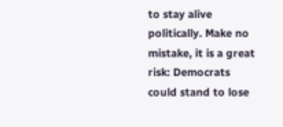to stay alive politically. Make no mistake, it is a great risk: Democrats could stand to lose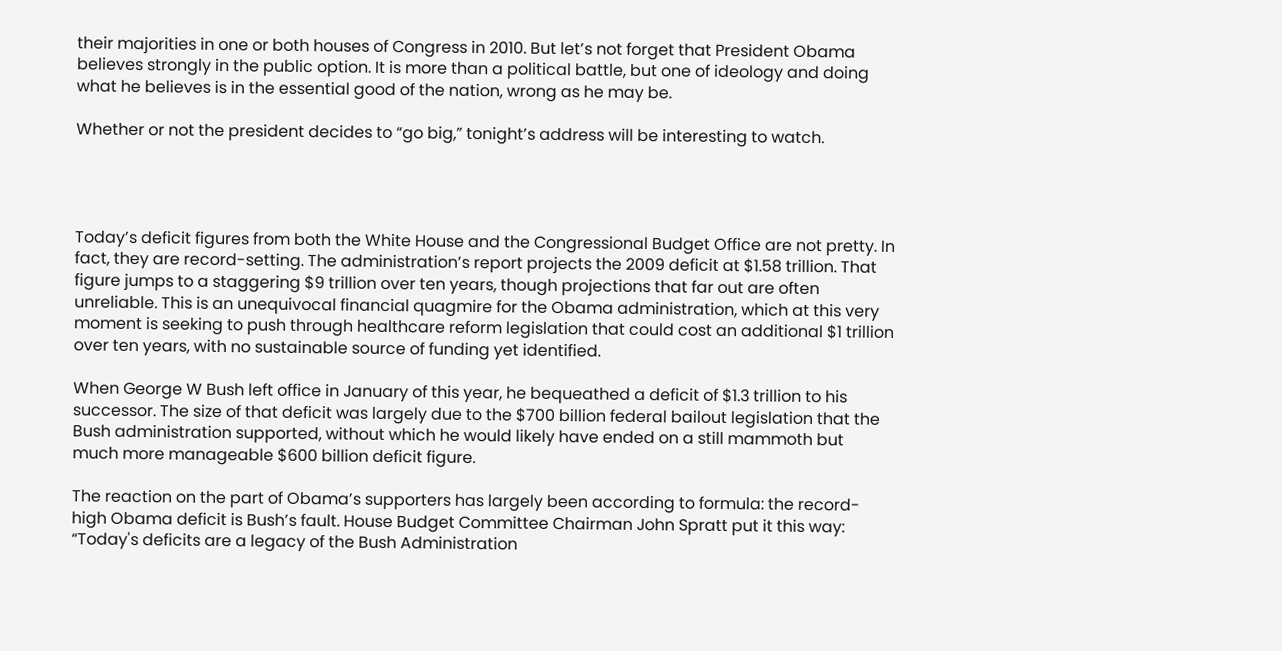their majorities in one or both houses of Congress in 2010. But let’s not forget that President Obama believes strongly in the public option. It is more than a political battle, but one of ideology and doing what he believes is in the essential good of the nation, wrong as he may be.

Whether or not the president decides to “go big,” tonight’s address will be interesting to watch.




Today’s deficit figures from both the White House and the Congressional Budget Office are not pretty. In fact, they are record-setting. The administration’s report projects the 2009 deficit at $1.58 trillion. That figure jumps to a staggering $9 trillion over ten years, though projections that far out are often unreliable. This is an unequivocal financial quagmire for the Obama administration, which at this very moment is seeking to push through healthcare reform legislation that could cost an additional $1 trillion over ten years, with no sustainable source of funding yet identified.

When George W Bush left office in January of this year, he bequeathed a deficit of $1.3 trillion to his successor. The size of that deficit was largely due to the $700 billion federal bailout legislation that the Bush administration supported, without which he would likely have ended on a still mammoth but much more manageable $600 billion deficit figure.

The reaction on the part of Obama’s supporters has largely been according to formula: the record-high Obama deficit is Bush’s fault. House Budget Committee Chairman John Spratt put it this way: “Today's deficits are a legacy of the Bush Administration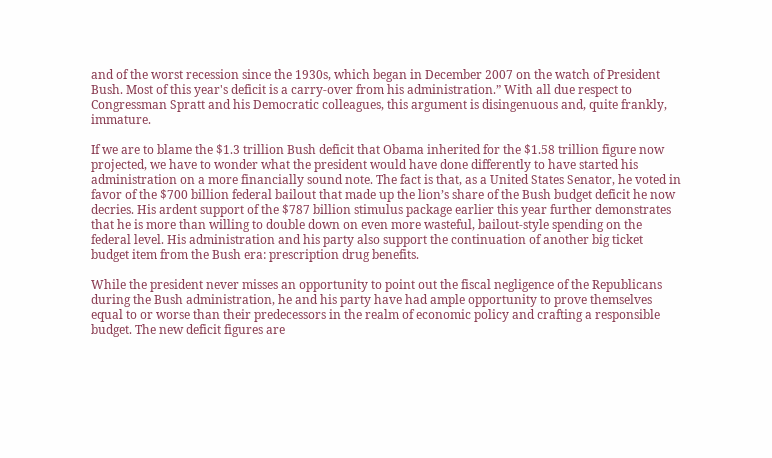and of the worst recession since the 1930s, which began in December 2007 on the watch of President Bush. Most of this year's deficit is a carry-over from his administration.” With all due respect to Congressman Spratt and his Democratic colleagues, this argument is disingenuous and, quite frankly, immature.

If we are to blame the $1.3 trillion Bush deficit that Obama inherited for the $1.58 trillion figure now projected, we have to wonder what the president would have done differently to have started his administration on a more financially sound note. The fact is that, as a United States Senator, he voted in favor of the $700 billion federal bailout that made up the lion’s share of the Bush budget deficit he now decries. His ardent support of the $787 billion stimulus package earlier this year further demonstrates that he is more than willing to double down on even more wasteful, bailout-style spending on the federal level. His administration and his party also support the continuation of another big ticket budget item from the Bush era: prescription drug benefits.

While the president never misses an opportunity to point out the fiscal negligence of the Republicans during the Bush administration, he and his party have had ample opportunity to prove themselves equal to or worse than their predecessors in the realm of economic policy and crafting a responsible budget. The new deficit figures are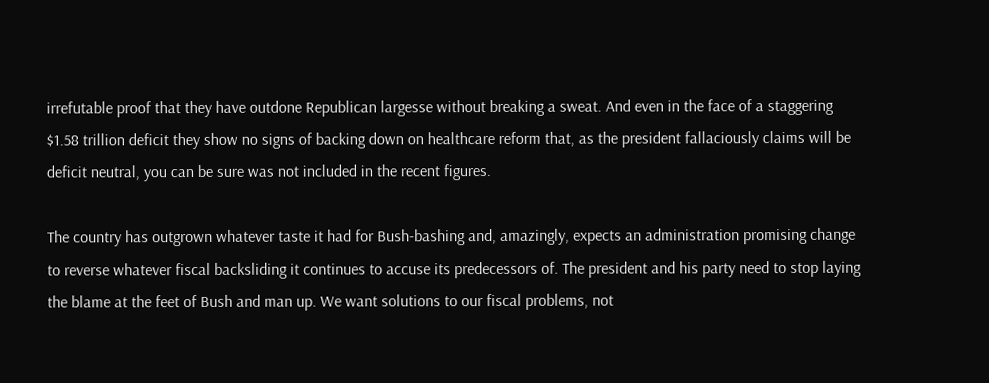irrefutable proof that they have outdone Republican largesse without breaking a sweat. And even in the face of a staggering $1.58 trillion deficit they show no signs of backing down on healthcare reform that, as the president fallaciously claims will be deficit neutral, you can be sure was not included in the recent figures.

The country has outgrown whatever taste it had for Bush-bashing and, amazingly, expects an administration promising change to reverse whatever fiscal backsliding it continues to accuse its predecessors of. The president and his party need to stop laying the blame at the feet of Bush and man up. We want solutions to our fiscal problems, not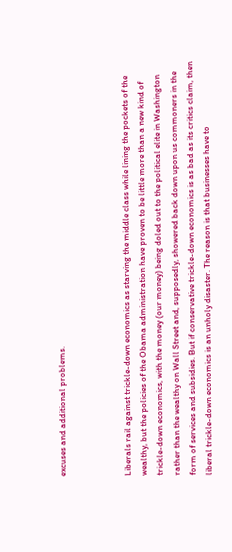excuses and additional problems.



Liberals rail against trickle-down economics as starving the middle class while lining the pockets of the wealthy, but the policies of the Obama administration have proven to be little more than a new kind of trickle-down economics, with the money (our money) being doled out to the political elite in Washington rather than the wealthy on Wall Street and, supposedly, showered back down upon us commoners in the form of services and subsidies. But if conservative trickle-down economics is as bad as its critics claim, then liberal trickle-down economics is an unholy disaster. The reason is that businesses have to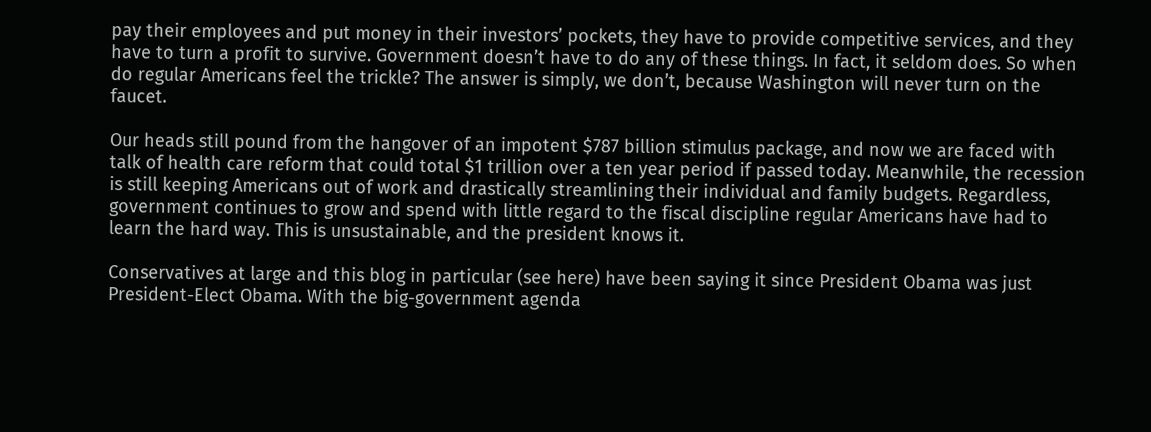pay their employees and put money in their investors’ pockets, they have to provide competitive services, and they have to turn a profit to survive. Government doesn’t have to do any of these things. In fact, it seldom does. So when do regular Americans feel the trickle? The answer is simply, we don’t, because Washington will never turn on the faucet.

Our heads still pound from the hangover of an impotent $787 billion stimulus package, and now we are faced with talk of health care reform that could total $1 trillion over a ten year period if passed today. Meanwhile, the recession is still keeping Americans out of work and drastically streamlining their individual and family budgets. Regardless, government continues to grow and spend with little regard to the fiscal discipline regular Americans have had to learn the hard way. This is unsustainable, and the president knows it.

Conservatives at large and this blog in particular (see here) have been saying it since President Obama was just President-Elect Obama. With the big-government agenda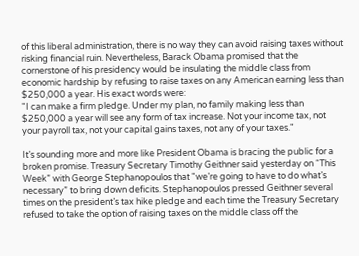of this liberal administration, there is no way they can avoid raising taxes without risking financial ruin. Nevertheless, Barack Obama promised that the cornerstone of his presidency would be insulating the middle class from economic hardship by refusing to raise taxes on any American earning less than $250,000 a year. His exact words were:
"I can make a firm pledge. Under my plan, no family making less than $250,000 a year will see any form of tax increase. Not your income tax, not your payroll tax, not your capital gains taxes, not any of your taxes."

It’s sounding more and more like President Obama is bracing the public for a broken promise. Treasury Secretary Timothy Geithner said yesterday on “This Week” with George Stephanopoulos that "we’re going to have to do what’s necessary” to bring down deficits. Stephanopoulos pressed Geithner several times on the president’s tax hike pledge and each time the Treasury Secretary refused to take the option of raising taxes on the middle class off the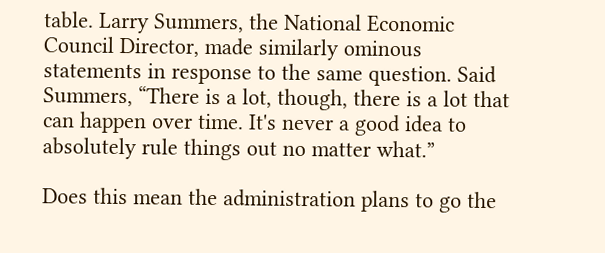table. Larry Summers, the National Economic Council Director, made similarly ominous statements in response to the same question. Said Summers, “There is a lot, though, there is a lot that can happen over time. It's never a good idea to absolutely rule things out no matter what.”

Does this mean the administration plans to go the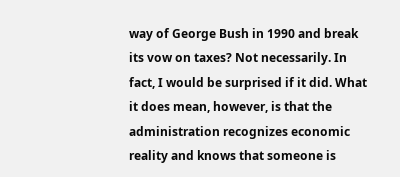way of George Bush in 1990 and break its vow on taxes? Not necessarily. In fact, I would be surprised if it did. What it does mean, however, is that the administration recognizes economic reality and knows that someone is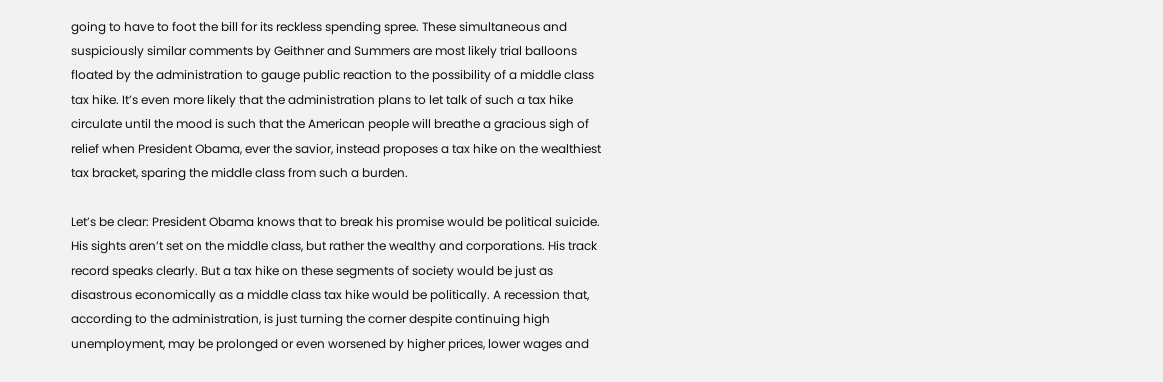going to have to foot the bill for its reckless spending spree. These simultaneous and suspiciously similar comments by Geithner and Summers are most likely trial balloons floated by the administration to gauge public reaction to the possibility of a middle class tax hike. It’s even more likely that the administration plans to let talk of such a tax hike circulate until the mood is such that the American people will breathe a gracious sigh of relief when President Obama, ever the savior, instead proposes a tax hike on the wealthiest tax bracket, sparing the middle class from such a burden.

Let’s be clear: President Obama knows that to break his promise would be political suicide. His sights aren’t set on the middle class, but rather the wealthy and corporations. His track record speaks clearly. But a tax hike on these segments of society would be just as disastrous economically as a middle class tax hike would be politically. A recession that, according to the administration, is just turning the corner despite continuing high unemployment, may be prolonged or even worsened by higher prices, lower wages and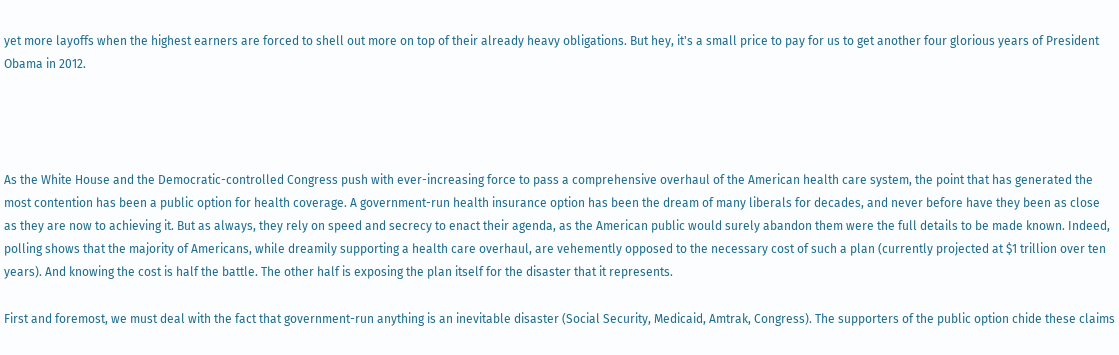yet more layoffs when the highest earners are forced to shell out more on top of their already heavy obligations. But hey, it's a small price to pay for us to get another four glorious years of President Obama in 2012.




As the White House and the Democratic-controlled Congress push with ever-increasing force to pass a comprehensive overhaul of the American health care system, the point that has generated the most contention has been a public option for health coverage. A government-run health insurance option has been the dream of many liberals for decades, and never before have they been as close as they are now to achieving it. But as always, they rely on speed and secrecy to enact their agenda, as the American public would surely abandon them were the full details to be made known. Indeed, polling shows that the majority of Americans, while dreamily supporting a health care overhaul, are vehemently opposed to the necessary cost of such a plan (currently projected at $1 trillion over ten years). And knowing the cost is half the battle. The other half is exposing the plan itself for the disaster that it represents.

First and foremost, we must deal with the fact that government-run anything is an inevitable disaster (Social Security, Medicaid, Amtrak, Congress). The supporters of the public option chide these claims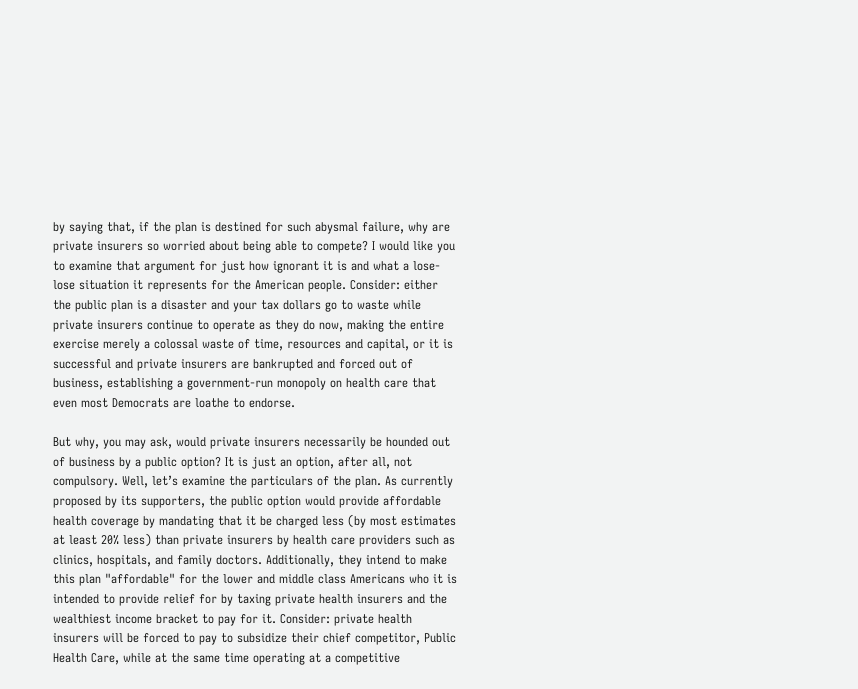by saying that, if the plan is destined for such abysmal failure, why are private insurers so worried about being able to compete? I would like you to examine that argument for just how ignorant it is and what a lose-lose situation it represents for the American people. Consider: either the public plan is a disaster and your tax dollars go to waste while private insurers continue to operate as they do now, making the entire exercise merely a colossal waste of time, resources and capital, or it is successful and private insurers are bankrupted and forced out of business, establishing a government-run monopoly on health care that even most Democrats are loathe to endorse.

But why, you may ask, would private insurers necessarily be hounded out of business by a public option? It is just an option, after all, not compulsory. Well, let’s examine the particulars of the plan. As currently proposed by its supporters, the public option would provide affordable health coverage by mandating that it be charged less (by most estimates at least 20% less) than private insurers by health care providers such as clinics, hospitals, and family doctors. Additionally, they intend to make this plan "affordable" for the lower and middle class Americans who it is intended to provide relief for by taxing private health insurers and the wealthiest income bracket to pay for it. Consider: private health insurers will be forced to pay to subsidize their chief competitor, Public Health Care, while at the same time operating at a competitive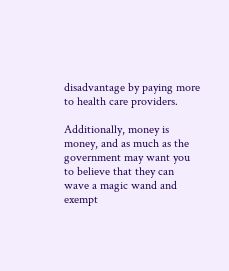disadvantage by paying more to health care providers.

Additionally, money is money, and as much as the government may want you to believe that they can wave a magic wand and exempt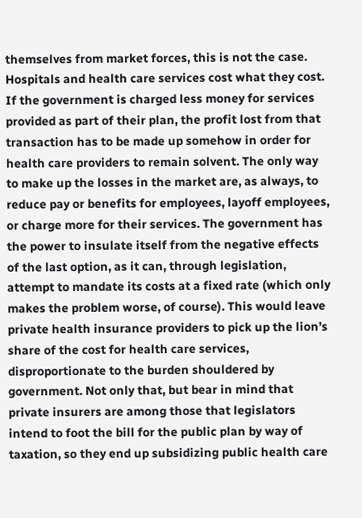themselves from market forces, this is not the case. Hospitals and health care services cost what they cost. If the government is charged less money for services provided as part of their plan, the profit lost from that transaction has to be made up somehow in order for health care providers to remain solvent. The only way to make up the losses in the market are, as always, to reduce pay or benefits for employees, layoff employees, or charge more for their services. The government has the power to insulate itself from the negative effects of the last option, as it can, through legislation, attempt to mandate its costs at a fixed rate (which only makes the problem worse, of course). This would leave private health insurance providers to pick up the lion’s share of the cost for health care services, disproportionate to the burden shouldered by government. Not only that, but bear in mind that private insurers are among those that legislators intend to foot the bill for the public plan by way of taxation, so they end up subsidizing public health care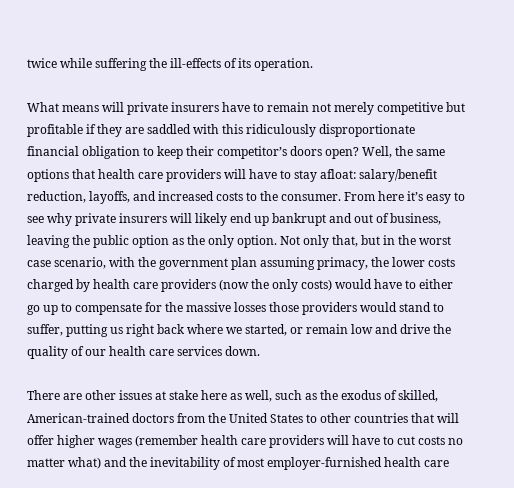twice while suffering the ill-effects of its operation.

What means will private insurers have to remain not merely competitive but profitable if they are saddled with this ridiculously disproportionate financial obligation to keep their competitor’s doors open? Well, the same options that health care providers will have to stay afloat: salary/benefit reduction, layoffs, and increased costs to the consumer. From here it’s easy to see why private insurers will likely end up bankrupt and out of business, leaving the public option as the only option. Not only that, but in the worst case scenario, with the government plan assuming primacy, the lower costs charged by health care providers (now the only costs) would have to either go up to compensate for the massive losses those providers would stand to suffer, putting us right back where we started, or remain low and drive the quality of our health care services down.

There are other issues at stake here as well, such as the exodus of skilled, American-trained doctors from the United States to other countries that will offer higher wages (remember health care providers will have to cut costs no matter what) and the inevitability of most employer-furnished health care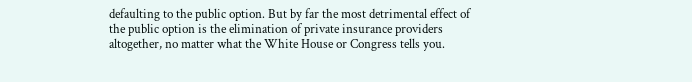defaulting to the public option. But by far the most detrimental effect of the public option is the elimination of private insurance providers altogether, no matter what the White House or Congress tells you.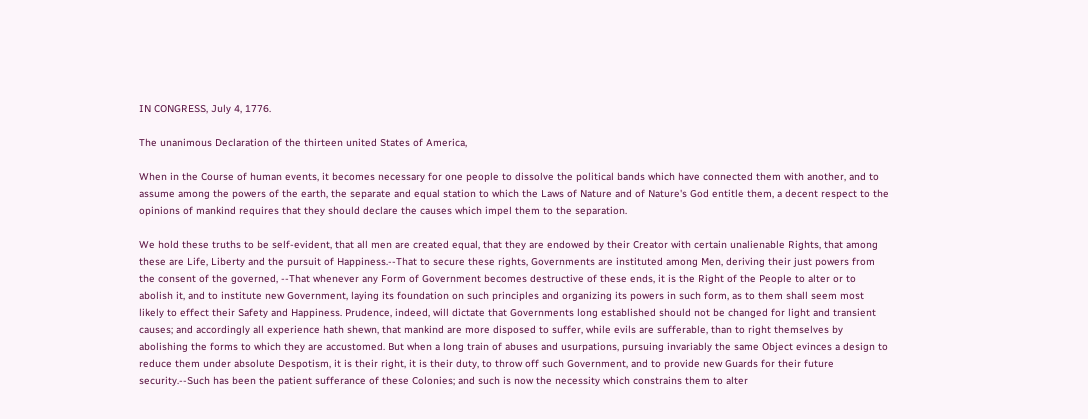IN CONGRESS, July 4, 1776.

The unanimous Declaration of the thirteen united States of America,

When in the Course of human events, it becomes necessary for one people to dissolve the political bands which have connected them with another, and to assume among the powers of the earth, the separate and equal station to which the Laws of Nature and of Nature's God entitle them, a decent respect to the opinions of mankind requires that they should declare the causes which impel them to the separation.

We hold these truths to be self-evident, that all men are created equal, that they are endowed by their Creator with certain unalienable Rights, that among these are Life, Liberty and the pursuit of Happiness.--That to secure these rights, Governments are instituted among Men, deriving their just powers from the consent of the governed, --That whenever any Form of Government becomes destructive of these ends, it is the Right of the People to alter or to abolish it, and to institute new Government, laying its foundation on such principles and organizing its powers in such form, as to them shall seem most likely to effect their Safety and Happiness. Prudence, indeed, will dictate that Governments long established should not be changed for light and transient causes; and accordingly all experience hath shewn, that mankind are more disposed to suffer, while evils are sufferable, than to right themselves by abolishing the forms to which they are accustomed. But when a long train of abuses and usurpations, pursuing invariably the same Object evinces a design to reduce them under absolute Despotism, it is their right, it is their duty, to throw off such Government, and to provide new Guards for their future security.--Such has been the patient sufferance of these Colonies; and such is now the necessity which constrains them to alter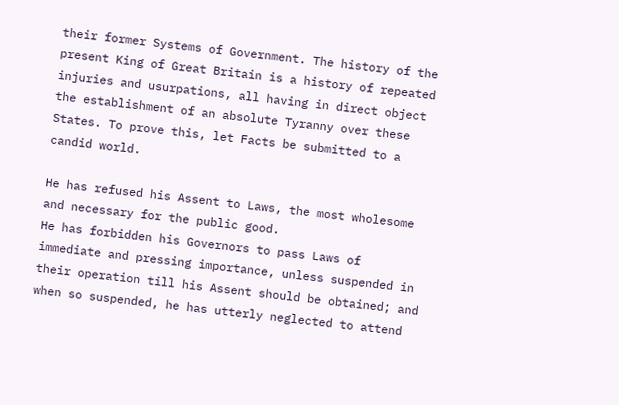their former Systems of Government. The history of the present King of Great Britain is a history of repeated injuries and usurpations, all having in direct object the establishment of an absolute Tyranny over these States. To prove this, let Facts be submitted to a candid world.

He has refused his Assent to Laws, the most wholesome and necessary for the public good.
He has forbidden his Governors to pass Laws of immediate and pressing importance, unless suspended in their operation till his Assent should be obtained; and when so suspended, he has utterly neglected to attend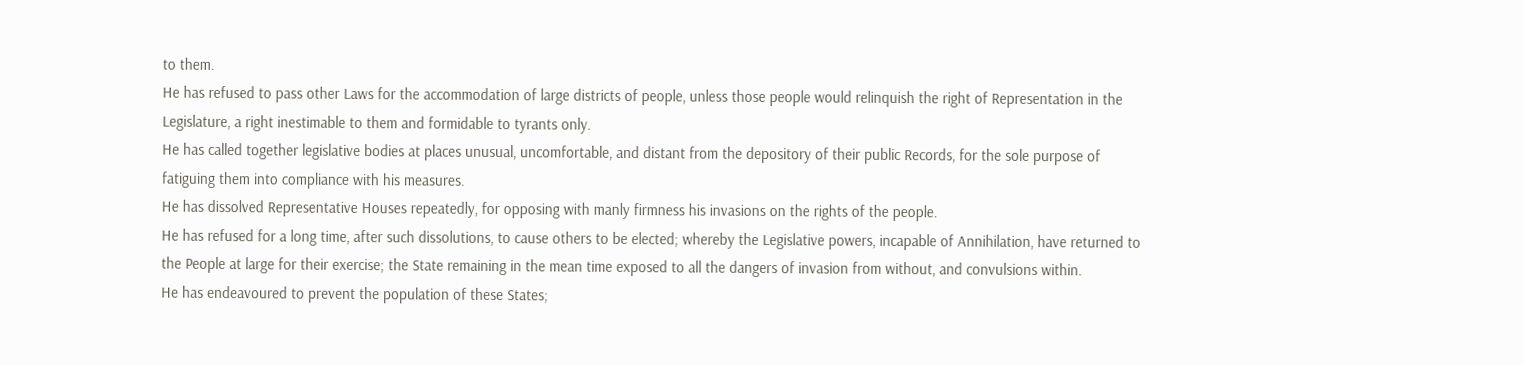to them.
He has refused to pass other Laws for the accommodation of large districts of people, unless those people would relinquish the right of Representation in the Legislature, a right inestimable to them and formidable to tyrants only.
He has called together legislative bodies at places unusual, uncomfortable, and distant from the depository of their public Records, for the sole purpose of fatiguing them into compliance with his measures.
He has dissolved Representative Houses repeatedly, for opposing with manly firmness his invasions on the rights of the people.
He has refused for a long time, after such dissolutions, to cause others to be elected; whereby the Legislative powers, incapable of Annihilation, have returned to the People at large for their exercise; the State remaining in the mean time exposed to all the dangers of invasion from without, and convulsions within.
He has endeavoured to prevent the population of these States;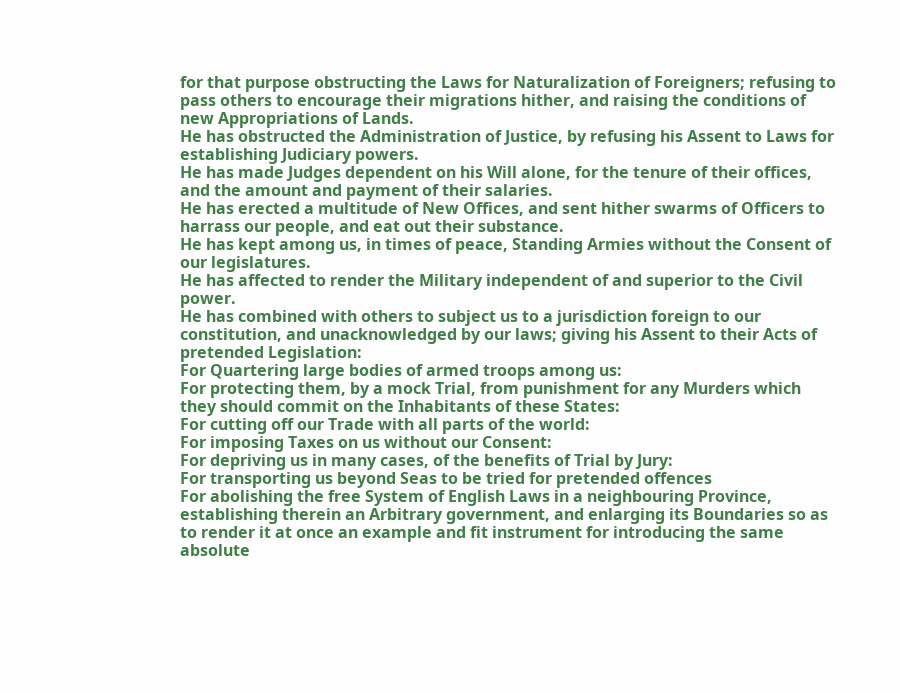for that purpose obstructing the Laws for Naturalization of Foreigners; refusing to pass others to encourage their migrations hither, and raising the conditions of new Appropriations of Lands.
He has obstructed the Administration of Justice, by refusing his Assent to Laws for establishing Judiciary powers.
He has made Judges dependent on his Will alone, for the tenure of their offices, and the amount and payment of their salaries.
He has erected a multitude of New Offices, and sent hither swarms of Officers to harrass our people, and eat out their substance.
He has kept among us, in times of peace, Standing Armies without the Consent of our legislatures.
He has affected to render the Military independent of and superior to the Civil power.
He has combined with others to subject us to a jurisdiction foreign to our constitution, and unacknowledged by our laws; giving his Assent to their Acts of pretended Legislation:
For Quartering large bodies of armed troops among us:
For protecting them, by a mock Trial, from punishment for any Murders which they should commit on the Inhabitants of these States:
For cutting off our Trade with all parts of the world:
For imposing Taxes on us without our Consent:
For depriving us in many cases, of the benefits of Trial by Jury:
For transporting us beyond Seas to be tried for pretended offences
For abolishing the free System of English Laws in a neighbouring Province, establishing therein an Arbitrary government, and enlarging its Boundaries so as to render it at once an example and fit instrument for introducing the same absolute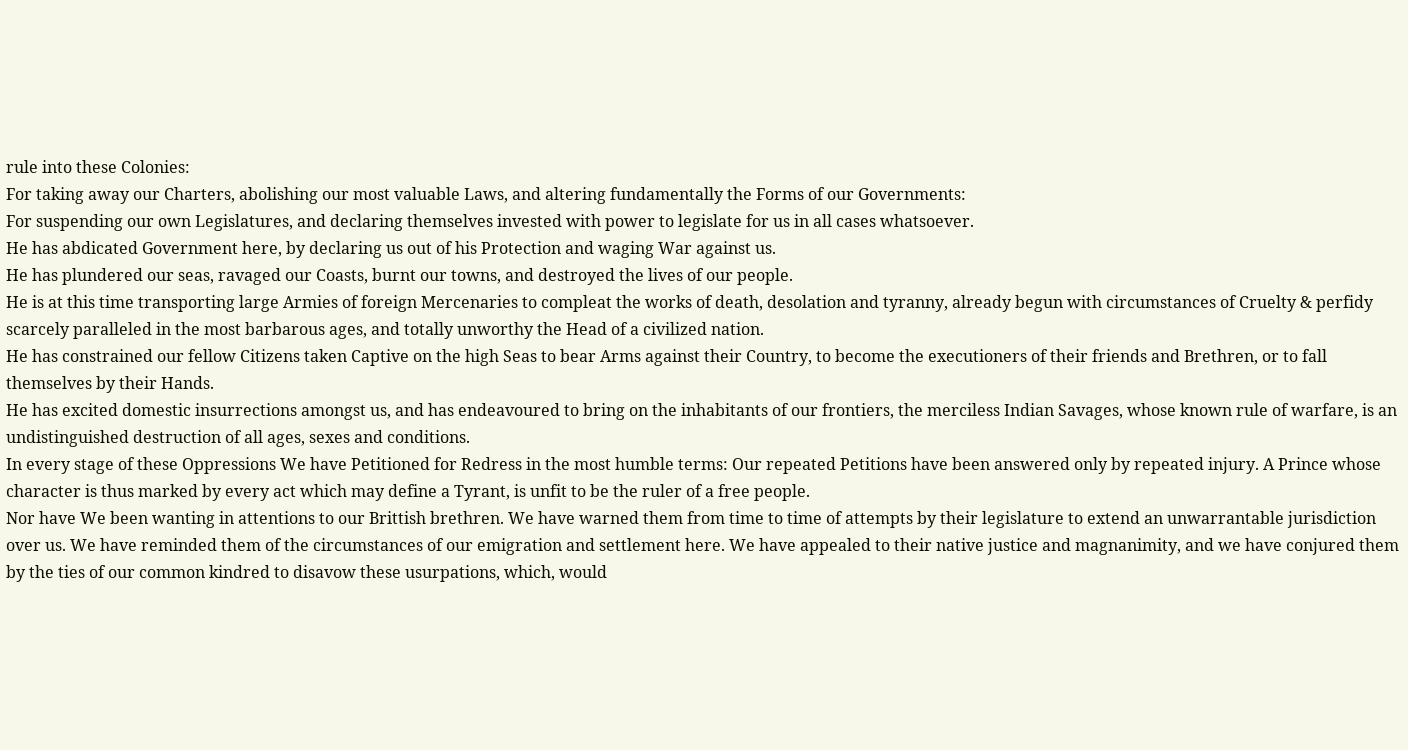rule into these Colonies:
For taking away our Charters, abolishing our most valuable Laws, and altering fundamentally the Forms of our Governments:
For suspending our own Legislatures, and declaring themselves invested with power to legislate for us in all cases whatsoever.
He has abdicated Government here, by declaring us out of his Protection and waging War against us.
He has plundered our seas, ravaged our Coasts, burnt our towns, and destroyed the lives of our people.
He is at this time transporting large Armies of foreign Mercenaries to compleat the works of death, desolation and tyranny, already begun with circumstances of Cruelty & perfidy scarcely paralleled in the most barbarous ages, and totally unworthy the Head of a civilized nation.
He has constrained our fellow Citizens taken Captive on the high Seas to bear Arms against their Country, to become the executioners of their friends and Brethren, or to fall themselves by their Hands.
He has excited domestic insurrections amongst us, and has endeavoured to bring on the inhabitants of our frontiers, the merciless Indian Savages, whose known rule of warfare, is an undistinguished destruction of all ages, sexes and conditions.
In every stage of these Oppressions We have Petitioned for Redress in the most humble terms: Our repeated Petitions have been answered only by repeated injury. A Prince whose character is thus marked by every act which may define a Tyrant, is unfit to be the ruler of a free people.
Nor have We been wanting in attentions to our Brittish brethren. We have warned them from time to time of attempts by their legislature to extend an unwarrantable jurisdiction over us. We have reminded them of the circumstances of our emigration and settlement here. We have appealed to their native justice and magnanimity, and we have conjured them by the ties of our common kindred to disavow these usurpations, which, would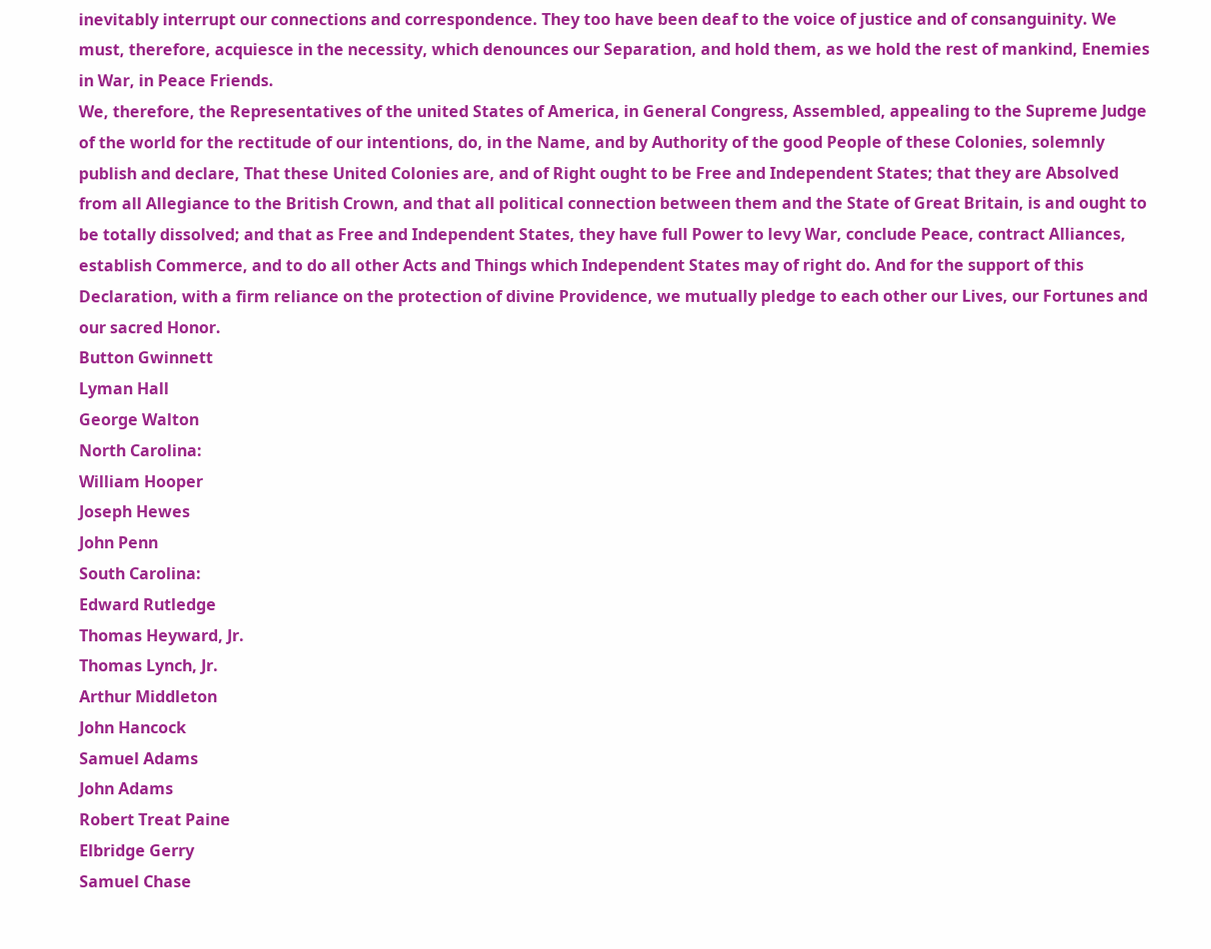inevitably interrupt our connections and correspondence. They too have been deaf to the voice of justice and of consanguinity. We must, therefore, acquiesce in the necessity, which denounces our Separation, and hold them, as we hold the rest of mankind, Enemies in War, in Peace Friends.
We, therefore, the Representatives of the united States of America, in General Congress, Assembled, appealing to the Supreme Judge of the world for the rectitude of our intentions, do, in the Name, and by Authority of the good People of these Colonies, solemnly publish and declare, That these United Colonies are, and of Right ought to be Free and Independent States; that they are Absolved from all Allegiance to the British Crown, and that all political connection between them and the State of Great Britain, is and ought to be totally dissolved; and that as Free and Independent States, they have full Power to levy War, conclude Peace, contract Alliances, establish Commerce, and to do all other Acts and Things which Independent States may of right do. And for the support of this Declaration, with a firm reliance on the protection of divine Providence, we mutually pledge to each other our Lives, our Fortunes and our sacred Honor.
Button Gwinnett
Lyman Hall
George Walton
North Carolina:
William Hooper
Joseph Hewes
John Penn
South Carolina:
Edward Rutledge
Thomas Heyward, Jr.
Thomas Lynch, Jr.
Arthur Middleton
John Hancock
Samuel Adams
John Adams
Robert Treat Paine
Elbridge Gerry
Samuel Chase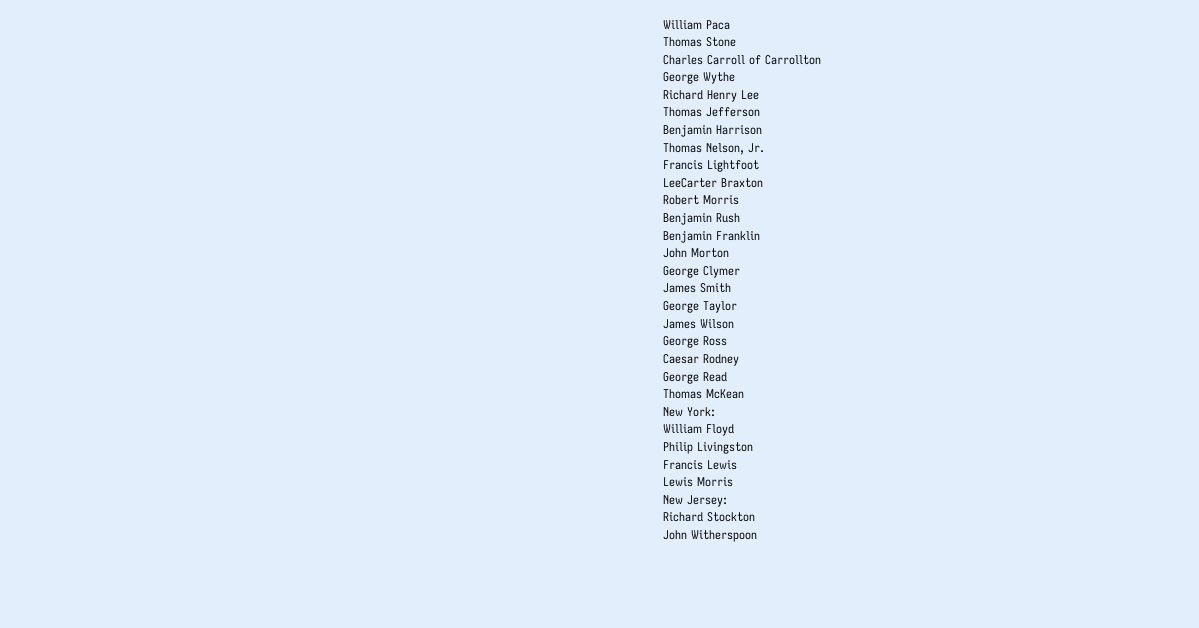William Paca
Thomas Stone
Charles Carroll of Carrollton
George Wythe
Richard Henry Lee
Thomas Jefferson
Benjamin Harrison
Thomas Nelson, Jr.
Francis Lightfoot
LeeCarter Braxton
Robert Morris
Benjamin Rush
Benjamin Franklin
John Morton
George Clymer
James Smith
George Taylor
James Wilson
George Ross
Caesar Rodney
George Read
Thomas McKean
New York:
William Floyd
Philip Livingston
Francis Lewis
Lewis Morris
New Jersey:
Richard Stockton
John Witherspoon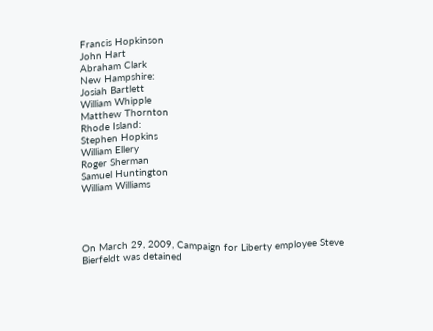Francis Hopkinson
John Hart
Abraham Clark
New Hampshire:
Josiah Bartlett
William Whipple
Matthew Thornton
Rhode Island:
Stephen Hopkins
William Ellery
Roger Sherman
Samuel Huntington
William Williams




On March 29, 2009, Campaign for Liberty employee Steve Bierfeldt was detained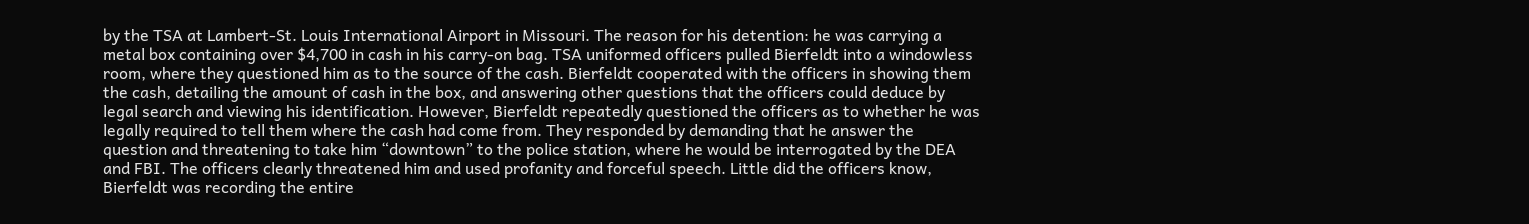by the TSA at Lambert-St. Louis International Airport in Missouri. The reason for his detention: he was carrying a metal box containing over $4,700 in cash in his carry-on bag. TSA uniformed officers pulled Bierfeldt into a windowless room, where they questioned him as to the source of the cash. Bierfeldt cooperated with the officers in showing them the cash, detailing the amount of cash in the box, and answering other questions that the officers could deduce by legal search and viewing his identification. However, Bierfeldt repeatedly questioned the officers as to whether he was legally required to tell them where the cash had come from. They responded by demanding that he answer the question and threatening to take him “downtown” to the police station, where he would be interrogated by the DEA and FBI. The officers clearly threatened him and used profanity and forceful speech. Little did the officers know, Bierfeldt was recording the entire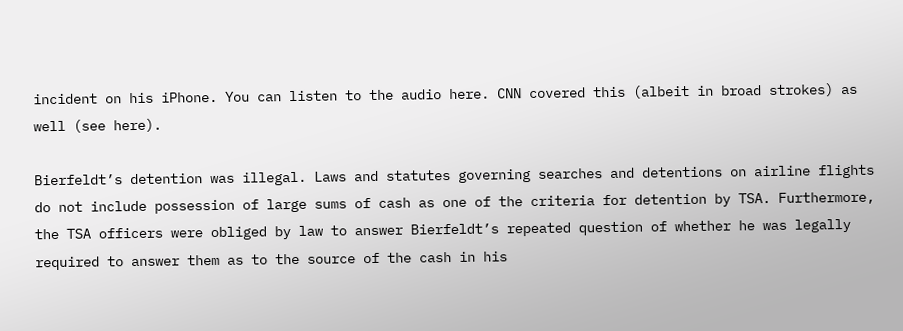incident on his iPhone. You can listen to the audio here. CNN covered this (albeit in broad strokes) as well (see here).

Bierfeldt’s detention was illegal. Laws and statutes governing searches and detentions on airline flights do not include possession of large sums of cash as one of the criteria for detention by TSA. Furthermore, the TSA officers were obliged by law to answer Bierfeldt’s repeated question of whether he was legally required to answer them as to the source of the cash in his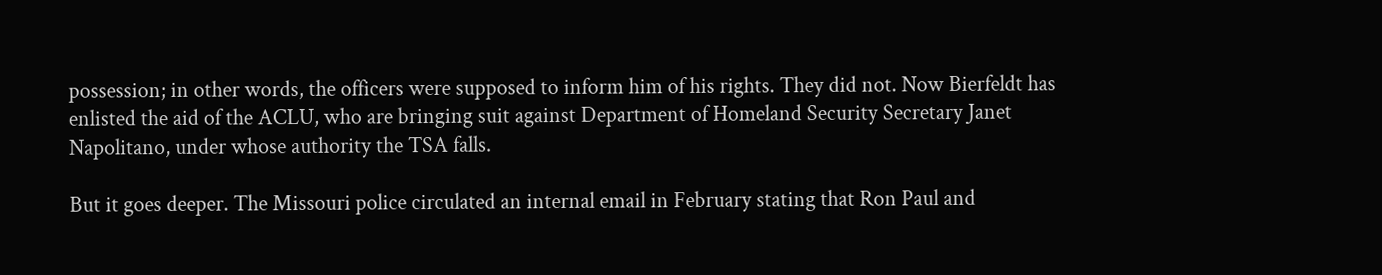possession; in other words, the officers were supposed to inform him of his rights. They did not. Now Bierfeldt has enlisted the aid of the ACLU, who are bringing suit against Department of Homeland Security Secretary Janet Napolitano, under whose authority the TSA falls.

But it goes deeper. The Missouri police circulated an internal email in February stating that Ron Paul and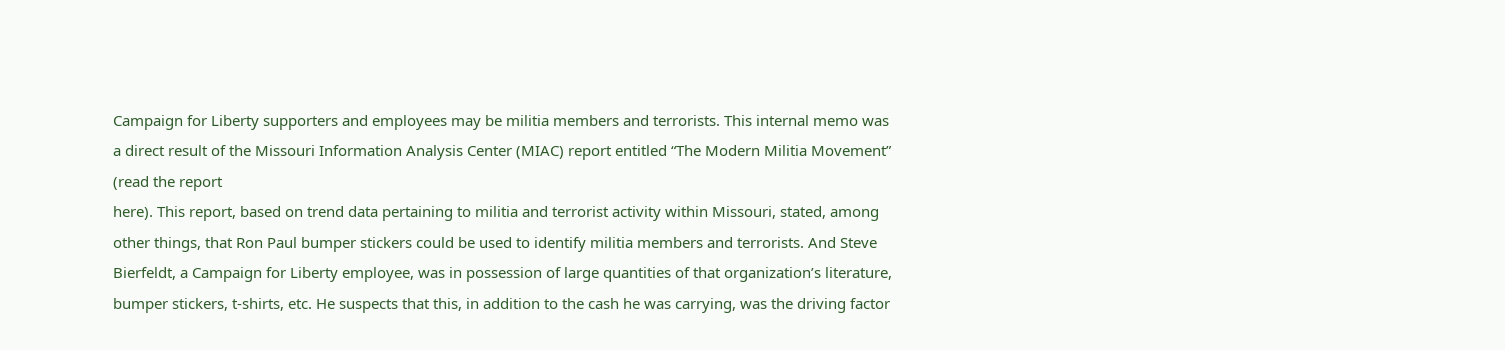Campaign for Liberty supporters and employees may be militia members and terrorists. This internal memo was a direct result of the Missouri Information Analysis Center (MIAC) report entitled “The Modern Militia Movement” (read the report
here). This report, based on trend data pertaining to militia and terrorist activity within Missouri, stated, among other things, that Ron Paul bumper stickers could be used to identify militia members and terrorists. And Steve Bierfeldt, a Campaign for Liberty employee, was in possession of large quantities of that organization’s literature, bumper stickers, t-shirts, etc. He suspects that this, in addition to the cash he was carrying, was the driving factor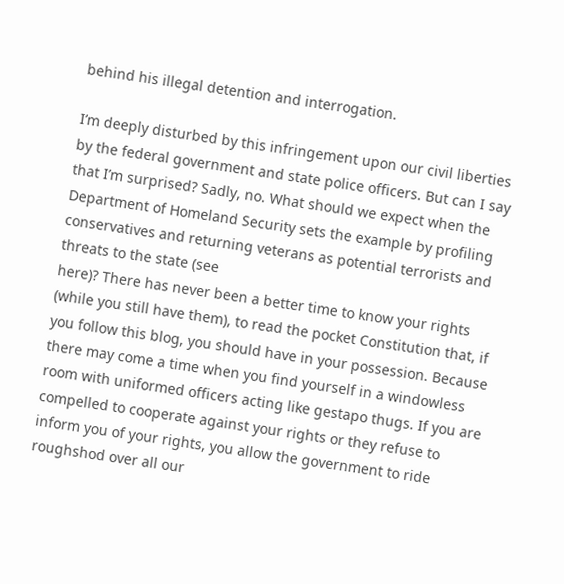behind his illegal detention and interrogation.

I’m deeply disturbed by this infringement upon our civil liberties by the federal government and state police officers. But can I say that I’m surprised? Sadly, no. What should we expect when the Department of Homeland Security sets the example by profiling conservatives and returning veterans as potential terrorists and threats to the state (see
here)? There has never been a better time to know your rights (while you still have them), to read the pocket Constitution that, if you follow this blog, you should have in your possession. Because there may come a time when you find yourself in a windowless room with uniformed officers acting like gestapo thugs. If you are compelled to cooperate against your rights or they refuse to inform you of your rights, you allow the government to ride roughshod over all our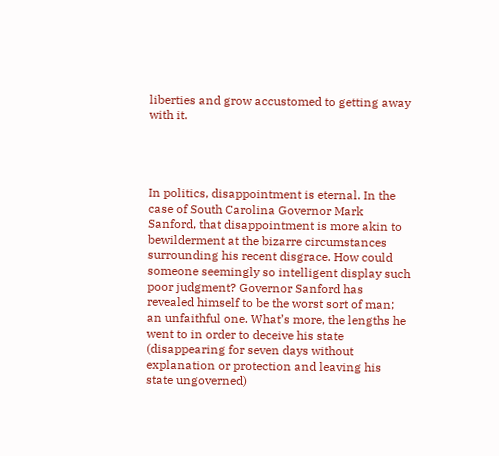liberties and grow accustomed to getting away with it.




In politics, disappointment is eternal. In the case of South Carolina Governor Mark Sanford, that disappointment is more akin to bewilderment at the bizarre circumstances surrounding his recent disgrace. How could someone seemingly so intelligent display such poor judgment? Governor Sanford has revealed himself to be the worst sort of man; an unfaithful one. What’s more, the lengths he went to in order to deceive his state (disappearing for seven days without explanation or protection and leaving his state ungoverned)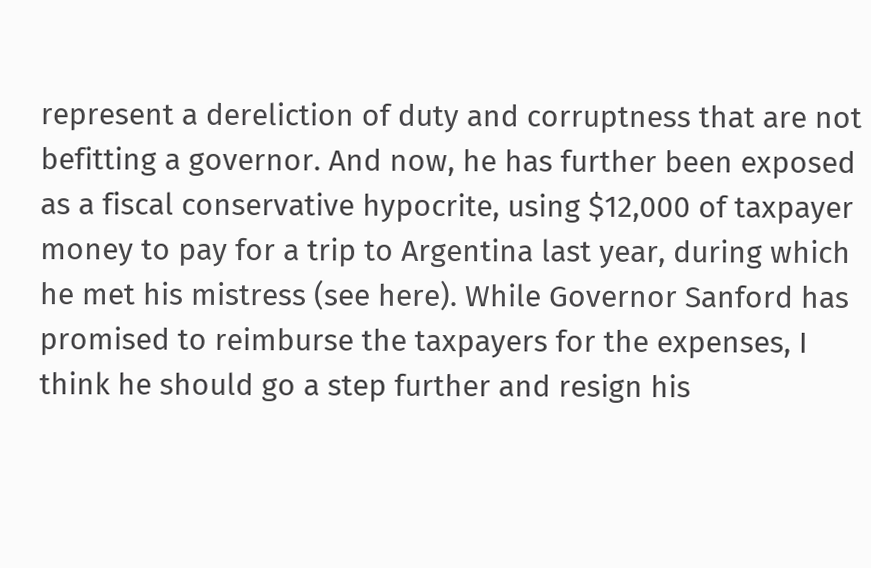represent a dereliction of duty and corruptness that are not befitting a governor. And now, he has further been exposed as a fiscal conservative hypocrite, using $12,000 of taxpayer money to pay for a trip to Argentina last year, during which he met his mistress (see here). While Governor Sanford has promised to reimburse the taxpayers for the expenses, I think he should go a step further and resign his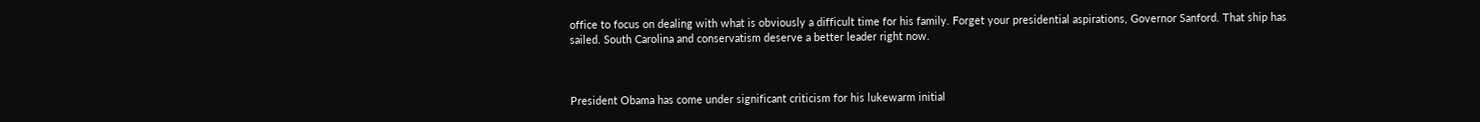office to focus on dealing with what is obviously a difficult time for his family. Forget your presidential aspirations, Governor Sanford. That ship has sailed. South Carolina and conservatism deserve a better leader right now.



President Obama has come under significant criticism for his lukewarm initial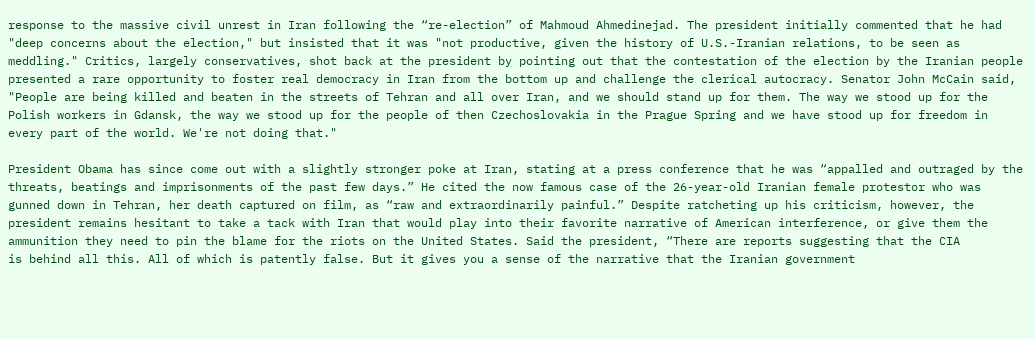response to the massive civil unrest in Iran following the “re-election” of Mahmoud Ahmedinejad. The president initially commented that he had "deep concerns about the election," but insisted that it was "not productive, given the history of U.S.-Iranian relations, to be seen as meddling." Critics, largely conservatives, shot back at the president by pointing out that the contestation of the election by the Iranian people presented a rare opportunity to foster real democracy in Iran from the bottom up and challenge the clerical autocracy. Senator John McCain said, "People are being killed and beaten in the streets of Tehran and all over Iran, and we should stand up for them. The way we stood up for the Polish workers in Gdansk, the way we stood up for the people of then Czechoslovakia in the Prague Spring and we have stood up for freedom in every part of the world. We're not doing that."

President Obama has since come out with a slightly stronger poke at Iran, stating at a press conference that he was “appalled and outraged by the threats, beatings and imprisonments of the past few days.” He cited the now famous case of the 26-year-old Iranian female protestor who was gunned down in Tehran, her death captured on film, as “raw and extraordinarily painful.” Despite ratcheting up his criticism, however, the president remains hesitant to take a tack with Iran that would play into their favorite narrative of American interference, or give them the ammunition they need to pin the blame for the riots on the United States. Said the president, “There are reports suggesting that the CIA
is behind all this. All of which is patently false. But it gives you a sense of the narrative that the Iranian government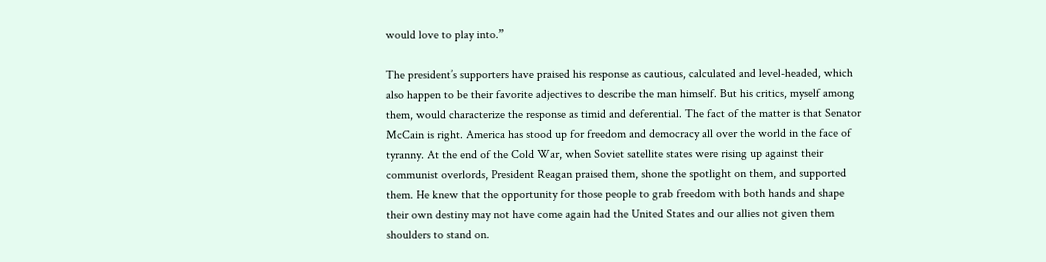would love to play into.”

The president’s supporters have praised his response as cautious, calculated and level-headed, which also happen to be their favorite adjectives to describe the man himself. But his critics, myself among them, would characterize the response as timid and deferential. The fact of the matter is that Senator McCain is right. America has stood up for freedom and democracy all over the world in the face of tyranny. At the end of the Cold War, when Soviet satellite states were rising up against their communist overlords, President Reagan praised them, shone the spotlight on them, and supported them. He knew that the opportunity for those people to grab freedom with both hands and shape their own destiny may not have come again had the United States and our allies not given them shoulders to stand on.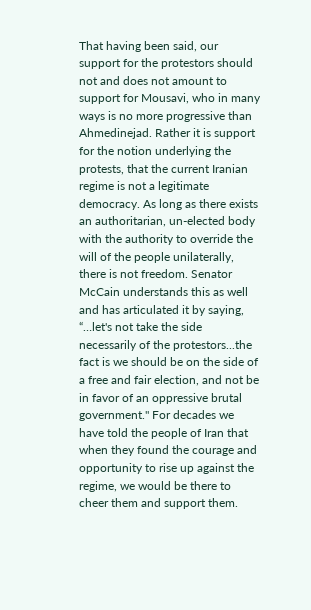That having been said, our support for the protestors should not and does not amount to support for Mousavi, who in many ways is no more progressive than Ahmedinejad. Rather it is support for the notion underlying the protests, that the current Iranian regime is not a legitimate democracy. As long as there exists an authoritarian, un-elected body with the authority to override the will of the people unilaterally, there is not freedom. Senator McCain understands this as well and has articulated it by saying, “…let's not take the side necessarily of the protestors...the fact is we should be on the side of a free and fair election, and not be in favor of an oppressive brutal government." For decades we have told the people of Iran that when they found the courage and opportunity to rise up against the regime, we would be there to cheer them and support them.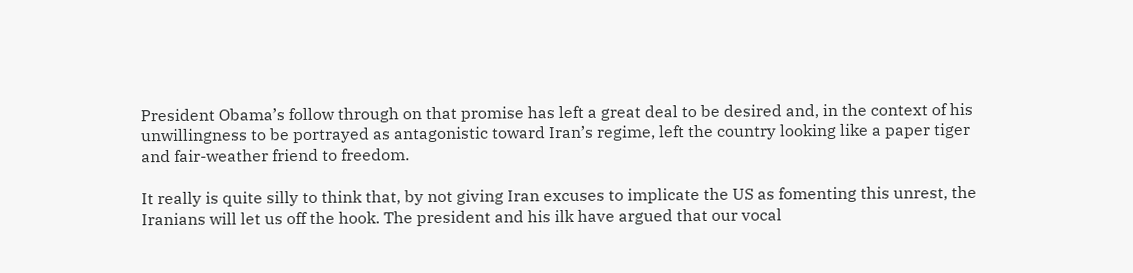President Obama’s follow through on that promise has left a great deal to be desired and, in the context of his unwillingness to be portrayed as antagonistic toward Iran’s regime, left the country looking like a paper tiger and fair-weather friend to freedom.

It really is quite silly to think that, by not giving Iran excuses to implicate the US as fomenting this unrest, the Iranians will let us off the hook. The president and his ilk have argued that our vocal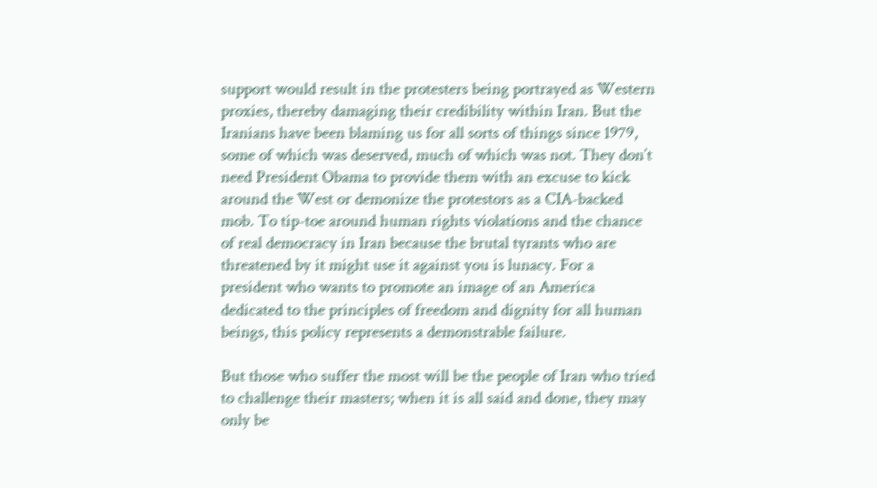support would result in the protesters being portrayed as Western proxies, thereby damaging their credibility within Iran. But the Iranians have been blaming us for all sorts of things since 1979, some of which was deserved, much of which was not. They don’t need President Obama to provide them with an excuse to kick around the West or demonize the protestors as a CIA-backed mob. To tip-toe around human rights violations and the chance of real democracy in Iran because the brutal tyrants who are threatened by it might use it against you is lunacy. For a president who wants to promote an image of an America dedicated to the principles of freedom and dignity for all human beings, this policy represents a demonstrable failure.

But those who suffer the most will be the people of Iran who tried to challenge their masters; when it is all said and done, they may only be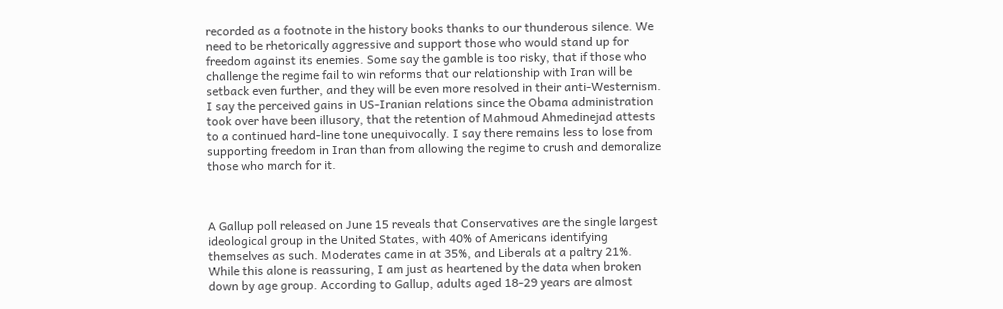recorded as a footnote in the history books thanks to our thunderous silence. We need to be rhetorically aggressive and support those who would stand up for freedom against its enemies. Some say the gamble is too risky, that if those who challenge the regime fail to win reforms that our relationship with Iran will be setback even further, and they will be even more resolved in their anti-Westernism. I say the perceived gains in US-Iranian relations since the Obama administration took over have been illusory, that the retention of Mahmoud Ahmedinejad attests to a continued hard-line tone unequivocally. I say there remains less to lose from supporting freedom in Iran than from allowing the regime to crush and demoralize those who march for it.



A Gallup poll released on June 15 reveals that Conservatives are the single largest ideological group in the United States, with 40% of Americans identifying themselves as such. Moderates came in at 35%, and Liberals at a paltry 21%.
While this alone is reassuring, I am just as heartened by the data when broken down by age group. According to Gallup, adults aged 18-29 years are almost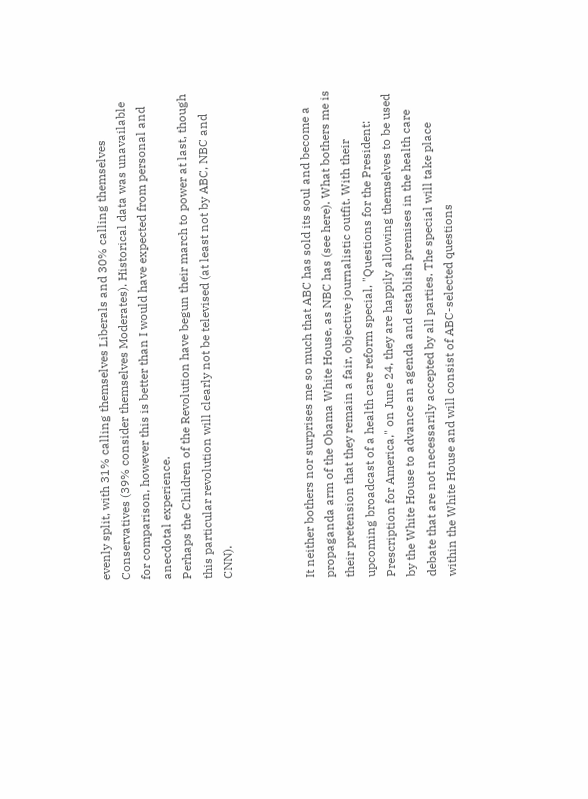evenly split, with 31% calling themselves Liberals and 30% calling themselves Conservatives (39% consider themselves Moderates). Historical data was unavailable for comparison, however this is better than I would have expected from personal and anecdotal experience.
Perhaps the Children of the Revolution have begun their march to power at last, though this particular revolution will clearly not be televised (at least not by ABC, NBC and CNN).



It neither bothers nor surprises me so much that ABC has sold its soul and become a propaganda arm of the Obama White House, as NBC has (see here). What bothers me is their pretension that they remain a fair, objective journalistic outfit. With their upcoming broadcast of a health care reform special, "Questions for the President: Prescription for America," on June 24, they are happily allowing themselves to be used by the White House to advance an agenda and establish premises in the health care debate that are not necessarily accepted by all parties. The special will take place within the White House and will consist of ABC-selected questions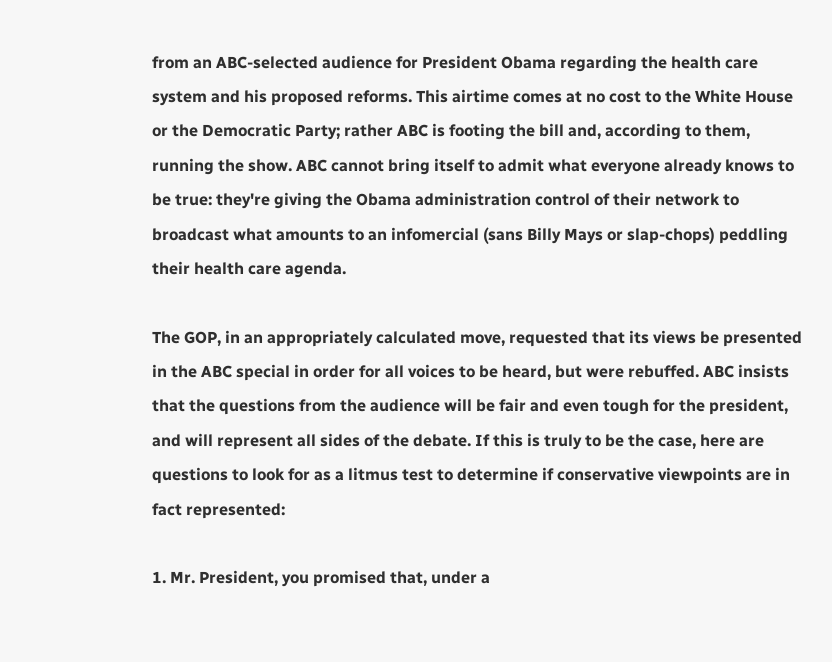from an ABC-selected audience for President Obama regarding the health care system and his proposed reforms. This airtime comes at no cost to the White House or the Democratic Party; rather ABC is footing the bill and, according to them, running the show. ABC cannot bring itself to admit what everyone already knows to be true: they're giving the Obama administration control of their network to broadcast what amounts to an infomercial (sans Billy Mays or slap-chops) peddling their health care agenda.

The GOP, in an appropriately calculated move, requested that its views be presented in the ABC special in order for all voices to be heard, but were rebuffed. ABC insists that the questions from the audience will be fair and even tough for the president, and will represent all sides of the debate. If this is truly to be the case, here are questions to look for as a litmus test to determine if conservative viewpoints are in fact represented:

1. Mr. President, you promised that, under a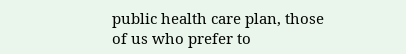public health care plan, those of us who prefer to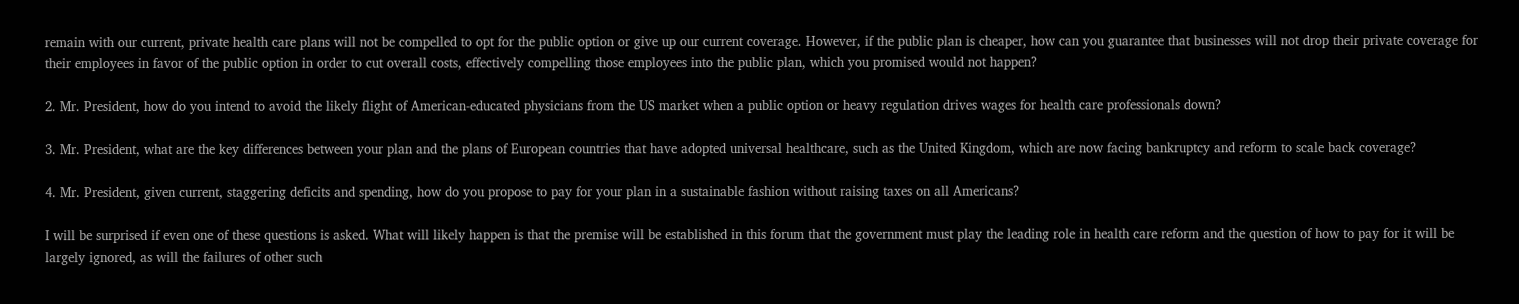remain with our current, private health care plans will not be compelled to opt for the public option or give up our current coverage. However, if the public plan is cheaper, how can you guarantee that businesses will not drop their private coverage for their employees in favor of the public option in order to cut overall costs, effectively compelling those employees into the public plan, which you promised would not happen?

2. Mr. President, how do you intend to avoid the likely flight of American-educated physicians from the US market when a public option or heavy regulation drives wages for health care professionals down?

3. Mr. President, what are the key differences between your plan and the plans of European countries that have adopted universal healthcare, such as the United Kingdom, which are now facing bankruptcy and reform to scale back coverage?

4. Mr. President, given current, staggering deficits and spending, how do you propose to pay for your plan in a sustainable fashion without raising taxes on all Americans?

I will be surprised if even one of these questions is asked. What will likely happen is that the premise will be established in this forum that the government must play the leading role in health care reform and the question of how to pay for it will be largely ignored, as will the failures of other such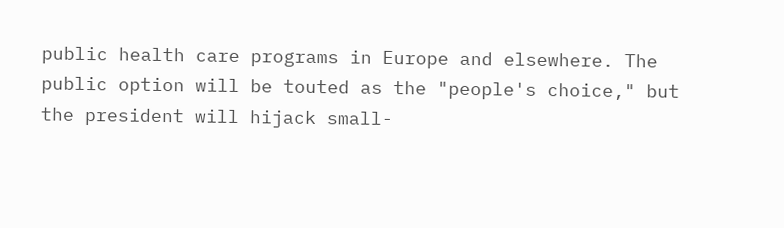public health care programs in Europe and elsewhere. The public option will be touted as the "people's choice," but the president will hijack small-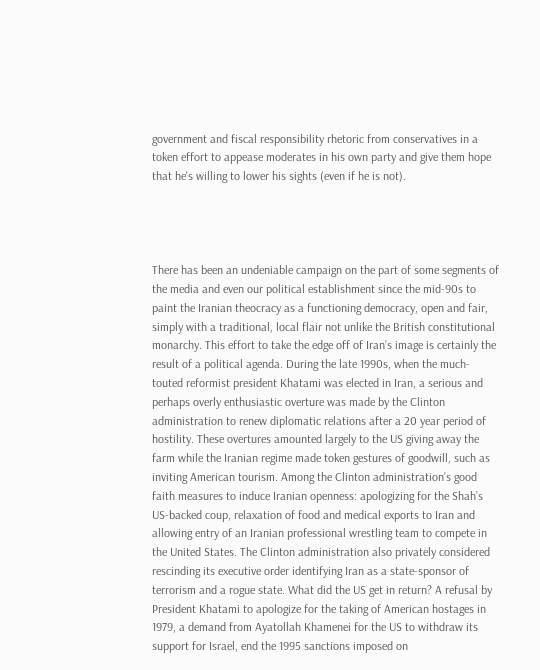government and fiscal responsibility rhetoric from conservatives in a token effort to appease moderates in his own party and give them hope that he's willing to lower his sights (even if he is not).




There has been an undeniable campaign on the part of some segments of the media and even our political establishment since the mid-90s to paint the Iranian theocracy as a functioning democracy, open and fair, simply with a traditional, local flair not unlike the British constitutional monarchy. This effort to take the edge off of Iran’s image is certainly the result of a political agenda. During the late 1990s, when the much-touted reformist president Khatami was elected in Iran, a serious and perhaps overly enthusiastic overture was made by the Clinton administration to renew diplomatic relations after a 20 year period of hostility. These overtures amounted largely to the US giving away the farm while the Iranian regime made token gestures of goodwill, such as inviting American tourism. Among the Clinton administration’s good faith measures to induce Iranian openness: apologizing for the Shah’s US-backed coup, relaxation of food and medical exports to Iran and allowing entry of an Iranian professional wrestling team to compete in the United States. The Clinton administration also privately considered rescinding its executive order identifying Iran as a state-sponsor of terrorism and a rogue state. What did the US get in return? A refusal by President Khatami to apologize for the taking of American hostages in 1979, a demand from Ayatollah Khamenei for the US to withdraw its support for Israel, end the 1995 sanctions imposed on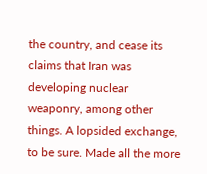the country, and cease its claims that Iran was developing nuclear weaponry, among other things. A lopsided exchange, to be sure. Made all the more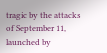tragic by the attacks of September 11, launched by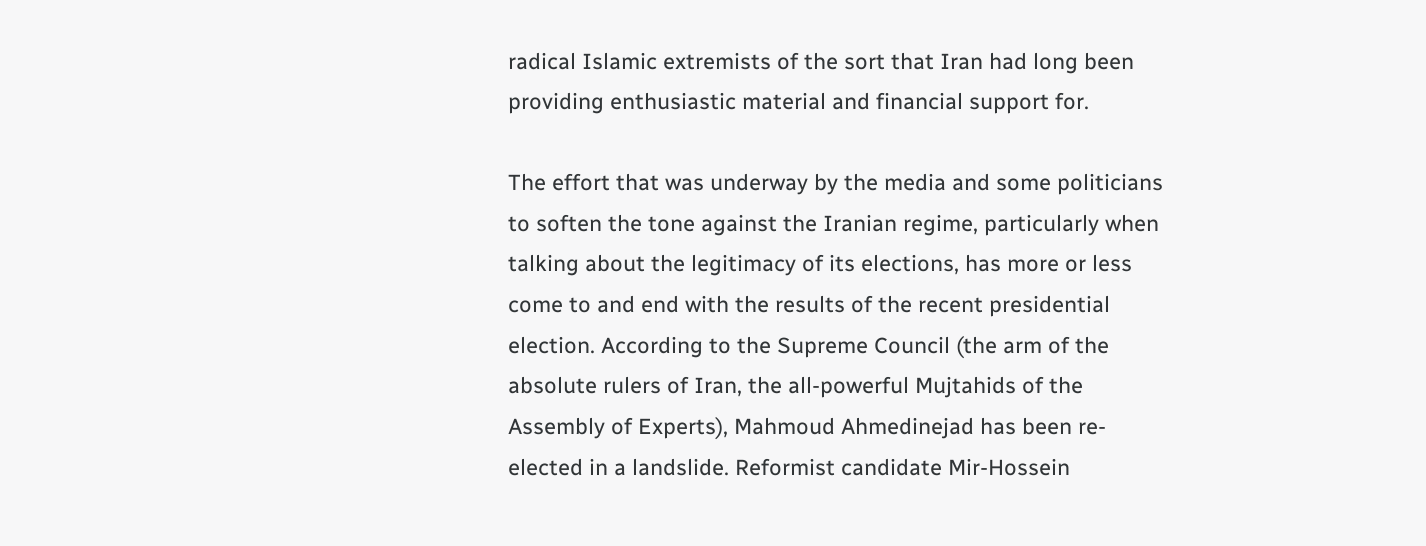radical Islamic extremists of the sort that Iran had long been providing enthusiastic material and financial support for.

The effort that was underway by the media and some politicians to soften the tone against the Iranian regime, particularly when talking about the legitimacy of its elections, has more or less come to and end with the results of the recent presidential election. According to the Supreme Council (the arm of the absolute rulers of Iran, the all-powerful Mujtahids of the Assembly of Experts), Mahmoud Ahmedinejad has been re-elected in a landslide. Reformist candidate Mir-Hossein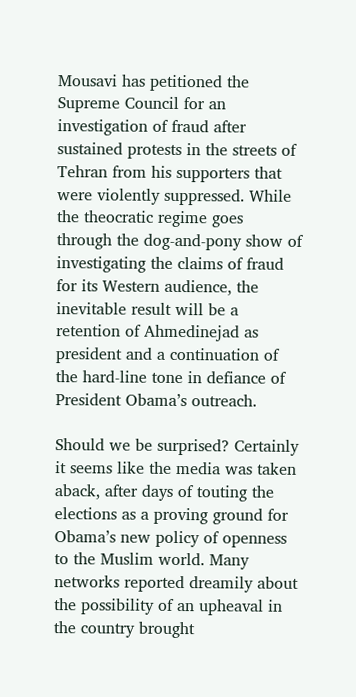Mousavi has petitioned the Supreme Council for an investigation of fraud after sustained protests in the streets of Tehran from his supporters that were violently suppressed. While the theocratic regime goes through the dog-and-pony show of investigating the claims of fraud for its Western audience, the inevitable result will be a retention of Ahmedinejad as president and a continuation of the hard-line tone in defiance of President Obama’s outreach.

Should we be surprised? Certainly it seems like the media was taken aback, after days of touting the elections as a proving ground for Obama’s new policy of openness to the Muslim world. Many networks reported dreamily about the possibility of an upheaval in the country brought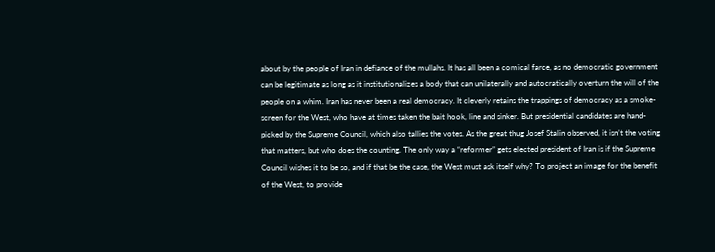about by the people of Iran in defiance of the mullahs. It has all been a comical farce, as no democratic government can be legitimate as long as it institutionalizes a body that can unilaterally and autocratically overturn the will of the people on a whim. Iran has never been a real democracy. It cleverly retains the trappings of democracy as a smoke-screen for the West, who have at times taken the bait hook, line and sinker. But presidential candidates are hand-picked by the Supreme Council, which also tallies the votes. As the great thug Josef Stalin observed, it isn’t the voting that matters, but who does the counting. The only way a “reformer” gets elected president of Iran is if the Supreme Council wishes it to be so, and if that be the case, the West must ask itself why? To project an image for the benefit of the West, to provide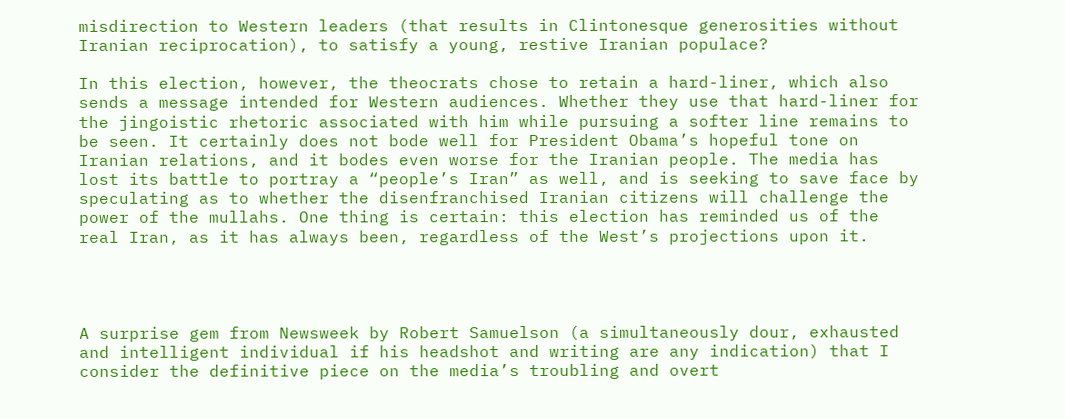misdirection to Western leaders (that results in Clintonesque generosities without Iranian reciprocation), to satisfy a young, restive Iranian populace?

In this election, however, the theocrats chose to retain a hard-liner, which also sends a message intended for Western audiences. Whether they use that hard-liner for the jingoistic rhetoric associated with him while pursuing a softer line remains to be seen. It certainly does not bode well for President Obama’s hopeful tone on Iranian relations, and it bodes even worse for the Iranian people. The media has lost its battle to portray a “people’s Iran” as well, and is seeking to save face by speculating as to whether the disenfranchised Iranian citizens will challenge the power of the mullahs. One thing is certain: this election has reminded us of the real Iran, as it has always been, regardless of the West’s projections upon it.




A surprise gem from Newsweek by Robert Samuelson (a simultaneously dour, exhausted and intelligent individual if his headshot and writing are any indication) that I consider the definitive piece on the media’s troubling and overt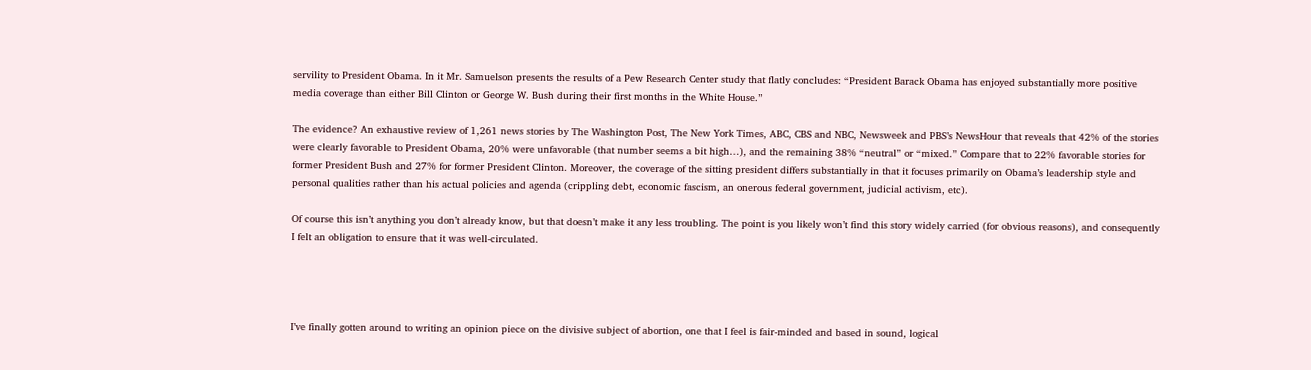servility to President Obama. In it Mr. Samuelson presents the results of a Pew Research Center study that flatly concludes: “President Barack Obama has enjoyed substantially more positive media coverage than either Bill Clinton or George W. Bush during their first months in the White House.”

The evidence? An exhaustive review of 1,261 news stories by The Washington Post, The New York Times, ABC, CBS and NBC, Newsweek and PBS’s NewsHour that reveals that 42% of the stories were clearly favorable to President Obama, 20% were unfavorable (that number seems a bit high…), and the remaining 38% “neutral” or “mixed.” Compare that to 22% favorable stories for former President Bush and 27% for former President Clinton. Moreover, the coverage of the sitting president differs substantially in that it focuses primarily on Obama’s leadership style and personal qualities rather than his actual policies and agenda (crippling debt, economic fascism, an onerous federal government, judicial activism, etc).

Of course this isn’t anything you don’t already know, but that doesn’t make it any less troubling. The point is you likely won’t find this story widely carried (for obvious reasons), and consequently I felt an obligation to ensure that it was well-circulated.




I’ve finally gotten around to writing an opinion piece on the divisive subject of abortion, one that I feel is fair-minded and based in sound, logical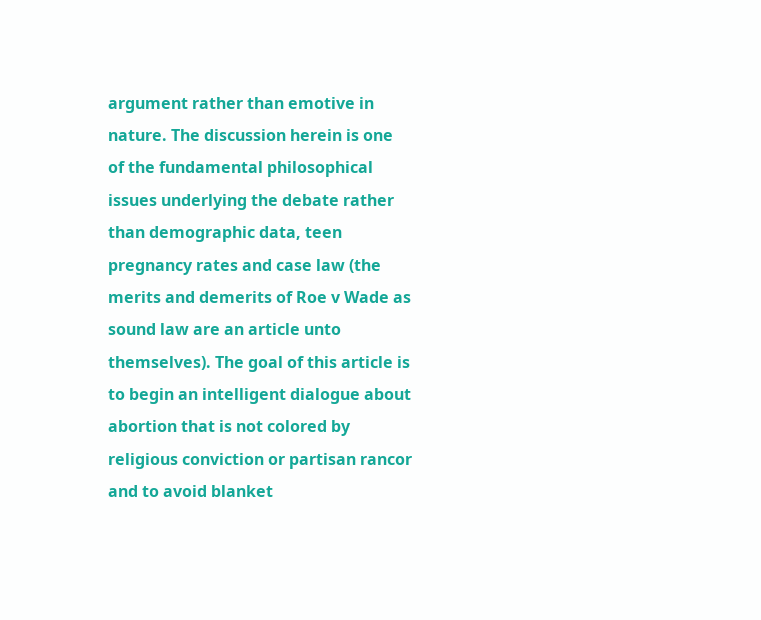argument rather than emotive in nature. The discussion herein is one of the fundamental philosophical issues underlying the debate rather than demographic data, teen pregnancy rates and case law (the merits and demerits of Roe v Wade as sound law are an article unto themselves). The goal of this article is to begin an intelligent dialogue about abortion that is not colored by religious conviction or partisan rancor and to avoid blanket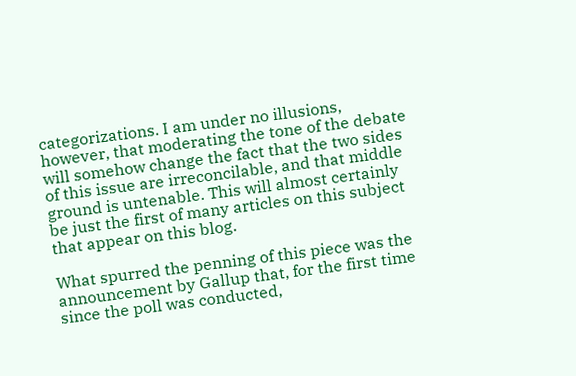categorizations. I am under no illusions, however, that moderating the tone of the debate will somehow change the fact that the two sides of this issue are irreconcilable, and that middle ground is untenable. This will almost certainly be just the first of many articles on this subject that appear on this blog.

What spurred the penning of this piece was the
announcement by Gallup that, for the first time since the poll was conducted,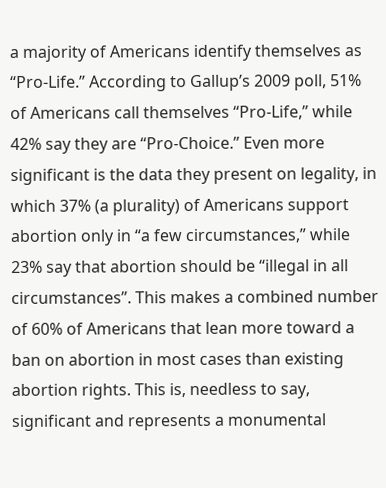a majority of Americans identify themselves as “Pro-Life.” According to Gallup’s 2009 poll, 51% of Americans call themselves “Pro-Life,” while 42% say they are “Pro-Choice.” Even more significant is the data they present on legality, in which 37% (a plurality) of Americans support abortion only in “a few circumstances,” while 23% say that abortion should be “illegal in all circumstances”. This makes a combined number of 60% of Americans that lean more toward a ban on abortion in most cases than existing abortion rights. This is, needless to say, significant and represents a monumental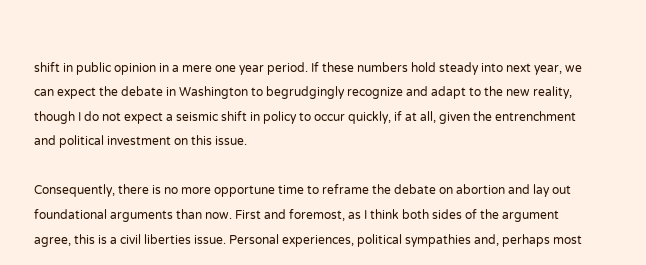shift in public opinion in a mere one year period. If these numbers hold steady into next year, we can expect the debate in Washington to begrudgingly recognize and adapt to the new reality, though I do not expect a seismic shift in policy to occur quickly, if at all, given the entrenchment and political investment on this issue.

Consequently, there is no more opportune time to reframe the debate on abortion and lay out foundational arguments than now. First and foremost, as I think both sides of the argument agree, this is a civil liberties issue. Personal experiences, political sympathies and, perhaps most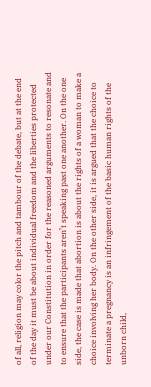of all, religion may color the pitch and tambour of the debate, but at the end of the day it must be about individual freedom and the liberties protected under our Constitution in order for the reasoned arguments to resonate and to ensure that the participants aren’t speaking past one another. On the one side, the case is made that abortion is about the rights of a woman to make a choice involving her body. On the other side, it is argued that the choice to terminate a pregnancy is an infringement of the basic human rights of the unborn child,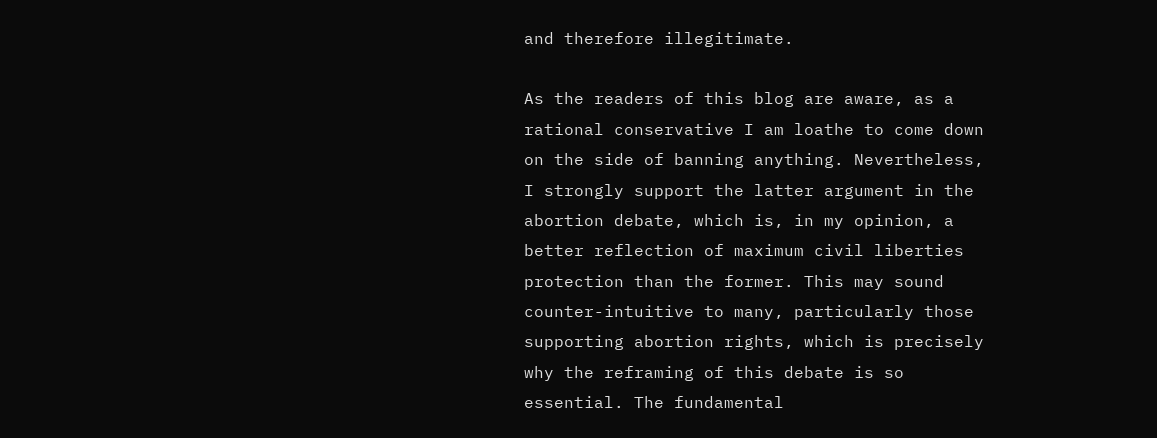and therefore illegitimate.

As the readers of this blog are aware, as a rational conservative I am loathe to come down on the side of banning anything. Nevertheless, I strongly support the latter argument in the abortion debate, which is, in my opinion, a better reflection of maximum civil liberties protection than the former. This may sound counter-intuitive to many, particularly those supporting abortion rights, which is precisely why the reframing of this debate is so essential. The fundamental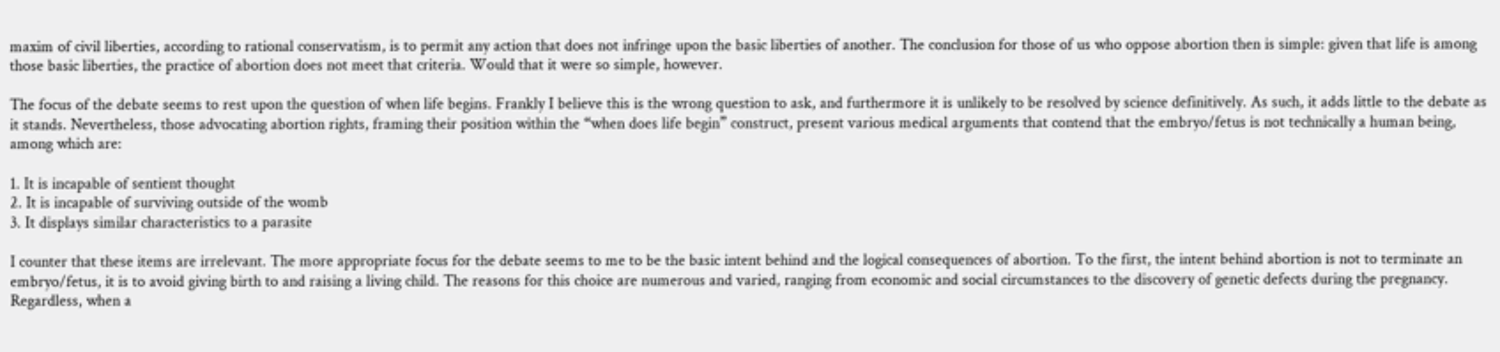maxim of civil liberties, according to rational conservatism, is to permit any action that does not infringe upon the basic liberties of another. The conclusion for those of us who oppose abortion then is simple: given that life is among those basic liberties, the practice of abortion does not meet that criteria. Would that it were so simple, however.

The focus of the debate seems to rest upon the question of when life begins. Frankly I believe this is the wrong question to ask, and furthermore it is unlikely to be resolved by science definitively. As such, it adds little to the debate as it stands. Nevertheless, those advocating abortion rights, framing their position within the “when does life begin” construct, present various medical arguments that contend that the embryo/fetus is not technically a human being, among which are:

1. It is incapable of sentient thought
2. It is incapable of surviving outside of the womb
3. It displays similar characteristics to a parasite

I counter that these items are irrelevant. The more appropriate focus for the debate seems to me to be the basic intent behind and the logical consequences of abortion. To the first, the intent behind abortion is not to terminate an embryo/fetus, it is to avoid giving birth to and raising a living child. The reasons for this choice are numerous and varied, ranging from economic and social circumstances to the discovery of genetic defects during the pregnancy. Regardless, when a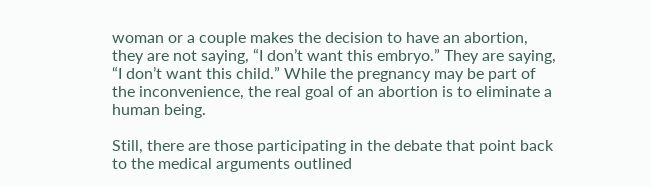woman or a couple makes the decision to have an abortion, they are not saying, “I don’t want this embryo.” They are saying, “I don’t want this child.” While the pregnancy may be part of the inconvenience, the real goal of an abortion is to eliminate a human being.

Still, there are those participating in the debate that point back to the medical arguments outlined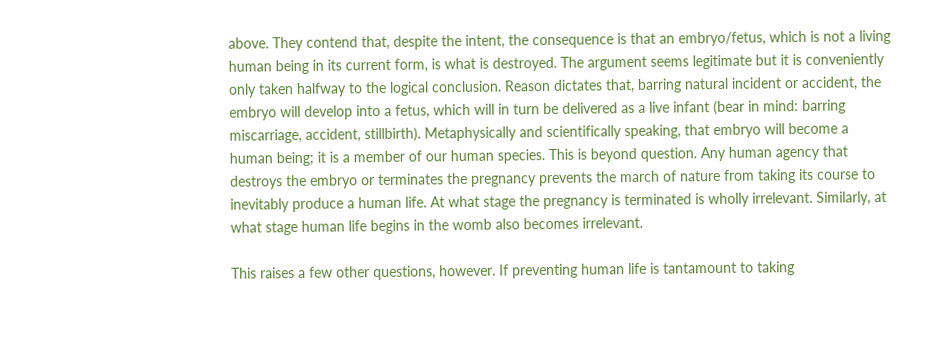above. They contend that, despite the intent, the consequence is that an embryo/fetus, which is not a living human being in its current form, is what is destroyed. The argument seems legitimate but it is conveniently only taken halfway to the logical conclusion. Reason dictates that, barring natural incident or accident, the embryo will develop into a fetus, which will in turn be delivered as a live infant (bear in mind: barring miscarriage, accident, stillbirth). Metaphysically and scientifically speaking, that embryo will become a human being; it is a member of our human species. This is beyond question. Any human agency that destroys the embryo or terminates the pregnancy prevents the march of nature from taking its course to inevitably produce a human life. At what stage the pregnancy is terminated is wholly irrelevant. Similarly, at what stage human life begins in the womb also becomes irrelevant.

This raises a few other questions, however. If preventing human life is tantamount to taking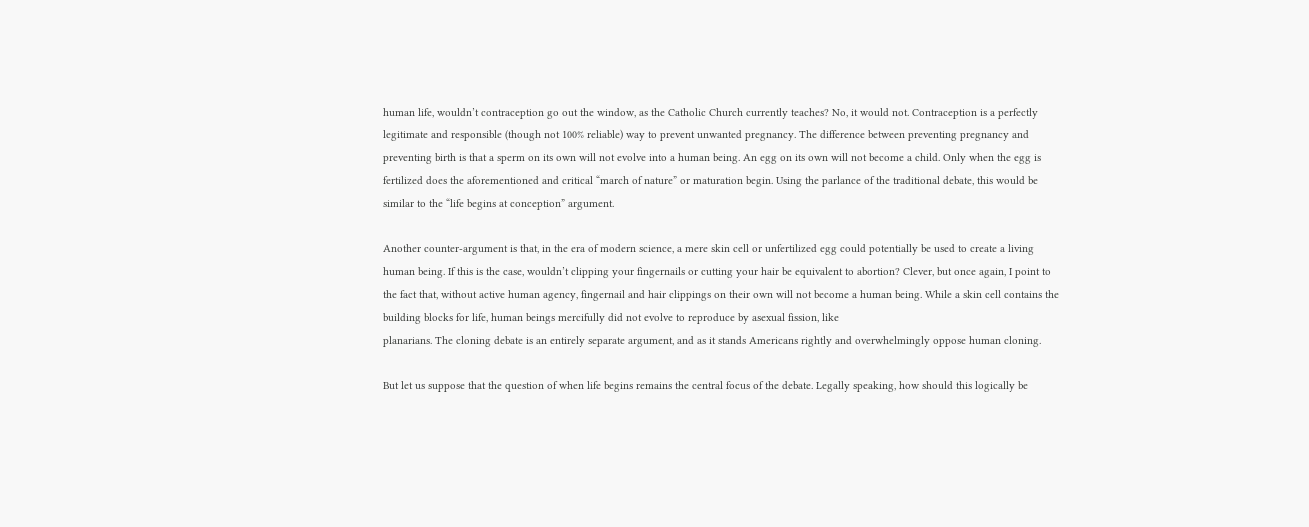human life, wouldn’t contraception go out the window, as the Catholic Church currently teaches? No, it would not. Contraception is a perfectly legitimate and responsible (though not 100% reliable) way to prevent unwanted pregnancy. The difference between preventing pregnancy and preventing birth is that a sperm on its own will not evolve into a human being. An egg on its own will not become a child. Only when the egg is fertilized does the aforementioned and critical “march of nature” or maturation begin. Using the parlance of the traditional debate, this would be similar to the “life begins at conception” argument.

Another counter-argument is that, in the era of modern science, a mere skin cell or unfertilized egg could potentially be used to create a living human being. If this is the case, wouldn’t clipping your fingernails or cutting your hair be equivalent to abortion? Clever, but once again, I point to the fact that, without active human agency, fingernail and hair clippings on their own will not become a human being. While a skin cell contains the building blocks for life, human beings mercifully did not evolve to reproduce by asexual fission, like
planarians. The cloning debate is an entirely separate argument, and as it stands Americans rightly and overwhelmingly oppose human cloning.

But let us suppose that the question of when life begins remains the central focus of the debate. Legally speaking, how should this logically be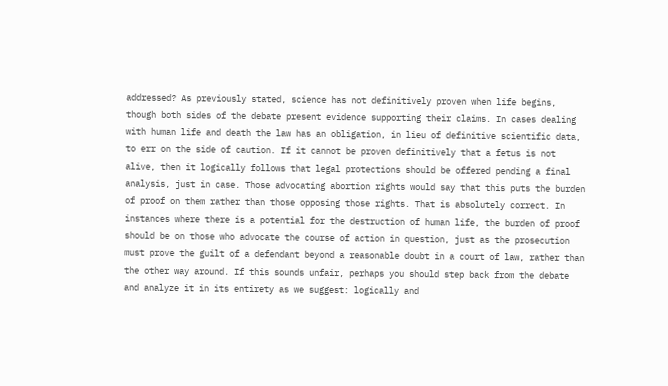addressed? As previously stated, science has not definitively proven when life begins, though both sides of the debate present evidence supporting their claims. In cases dealing with human life and death the law has an obligation, in lieu of definitive scientific data, to err on the side of caution. If it cannot be proven definitively that a fetus is not alive, then it logically follows that legal protections should be offered pending a final analysis, just in case. Those advocating abortion rights would say that this puts the burden of proof on them rather than those opposing those rights. That is absolutely correct. In instances where there is a potential for the destruction of human life, the burden of proof should be on those who advocate the course of action in question, just as the prosecution must prove the guilt of a defendant beyond a reasonable doubt in a court of law, rather than the other way around. If this sounds unfair, perhaps you should step back from the debate and analyze it in its entirety as we suggest: logically and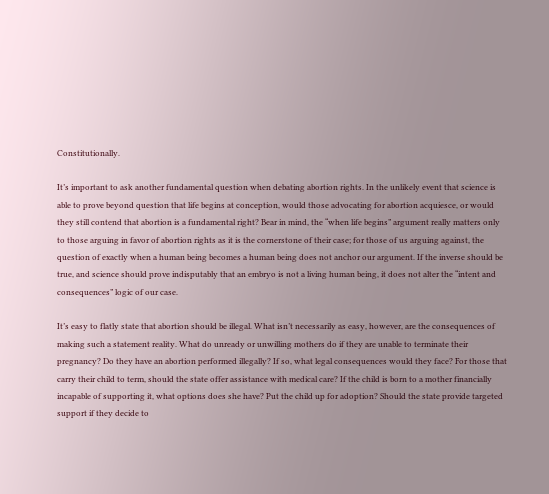Constitutionally.

It’s important to ask another fundamental question when debating abortion rights. In the unlikely event that science is able to prove beyond question that life begins at conception, would those advocating for abortion acquiesce, or would they still contend that abortion is a fundamental right? Bear in mind, the “when life begins” argument really matters only to those arguing in favor of abortion rights as it is the cornerstone of their case; for those of us arguing against, the question of exactly when a human being becomes a human being does not anchor our argument. If the inverse should be true, and science should prove indisputably that an embryo is not a living human being, it does not alter the “intent and consequences” logic of our case.

It’s easy to flatly state that abortion should be illegal. What isn’t necessarily as easy, however, are the consequences of making such a statement reality. What do unready or unwilling mothers do if they are unable to terminate their pregnancy? Do they have an abortion performed illegally? If so, what legal consequences would they face? For those that carry their child to term, should the state offer assistance with medical care? If the child is born to a mother financially incapable of supporting it, what options does she have? Put the child up for adoption? Should the state provide targeted support if they decide to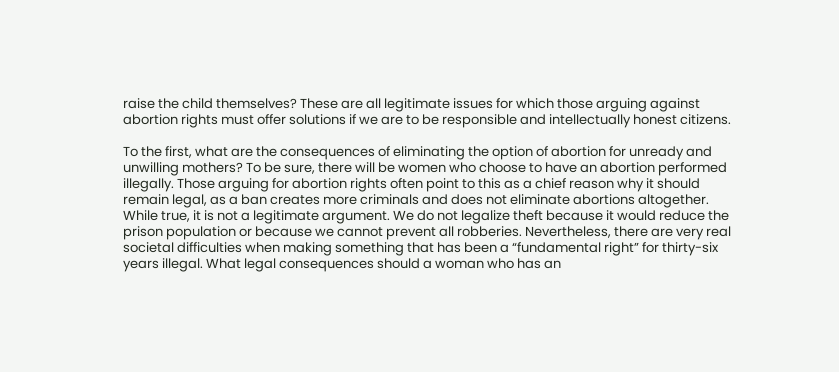raise the child themselves? These are all legitimate issues for which those arguing against abortion rights must offer solutions if we are to be responsible and intellectually honest citizens.

To the first, what are the consequences of eliminating the option of abortion for unready and unwilling mothers? To be sure, there will be women who choose to have an abortion performed illegally. Those arguing for abortion rights often point to this as a chief reason why it should remain legal, as a ban creates more criminals and does not eliminate abortions altogether. While true, it is not a legitimate argument. We do not legalize theft because it would reduce the prison population or because we cannot prevent all robberies. Nevertheless, there are very real societal difficulties when making something that has been a “fundamental right” for thirty-six years illegal. What legal consequences should a woman who has an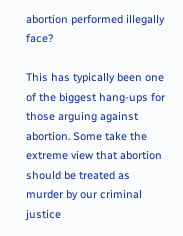abortion performed illegally face?

This has typically been one of the biggest hang-ups for those arguing against abortion. Some take the extreme view that abortion should be treated as murder by our criminal justice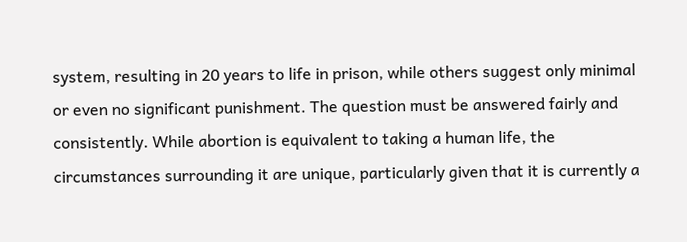system, resulting in 20 years to life in prison, while others suggest only minimal or even no significant punishment. The question must be answered fairly and consistently. While abortion is equivalent to taking a human life, the circumstances surrounding it are unique, particularly given that it is currently a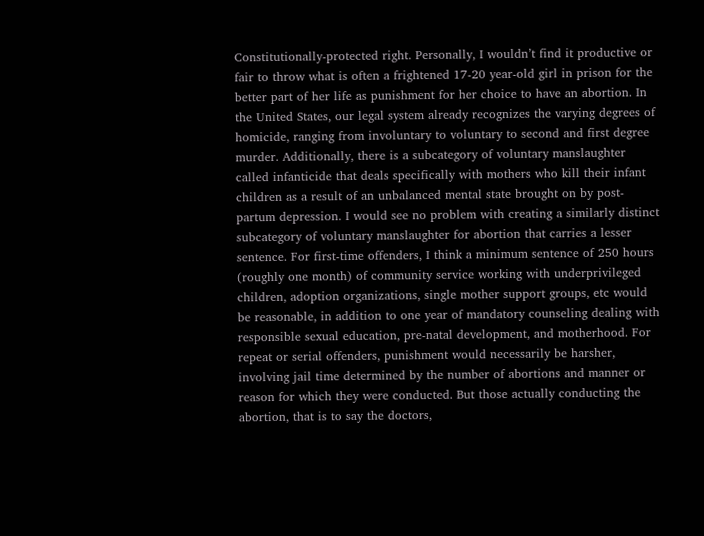Constitutionally-protected right. Personally, I wouldn’t find it productive or fair to throw what is often a frightened 17-20 year-old girl in prison for the better part of her life as punishment for her choice to have an abortion. In the United States, our legal system already recognizes the varying degrees of homicide, ranging from involuntary to voluntary to second and first degree murder. Additionally, there is a subcategory of voluntary manslaughter called infanticide that deals specifically with mothers who kill their infant children as a result of an unbalanced mental state brought on by post-partum depression. I would see no problem with creating a similarly distinct subcategory of voluntary manslaughter for abortion that carries a lesser sentence. For first-time offenders, I think a minimum sentence of 250 hours (roughly one month) of community service working with underprivileged children, adoption organizations, single mother support groups, etc would be reasonable, in addition to one year of mandatory counseling dealing with responsible sexual education, pre-natal development, and motherhood. For repeat or serial offenders, punishment would necessarily be harsher, involving jail time determined by the number of abortions and manner or reason for which they were conducted. But those actually conducting the abortion, that is to say the doctors,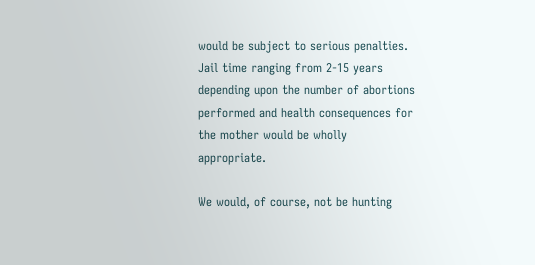would be subject to serious penalties. Jail time ranging from 2-15 years depending upon the number of abortions performed and health consequences for the mother would be wholly appropriate.

We would, of course, not be hunting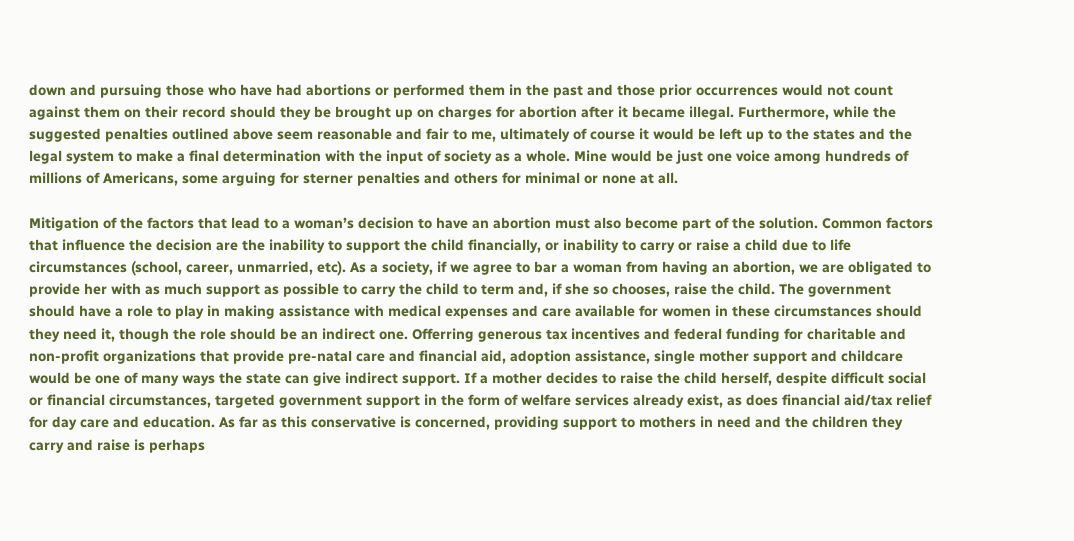down and pursuing those who have had abortions or performed them in the past and those prior occurrences would not count against them on their record should they be brought up on charges for abortion after it became illegal. Furthermore, while the suggested penalties outlined above seem reasonable and fair to me, ultimately of course it would be left up to the states and the legal system to make a final determination with the input of society as a whole. Mine would be just one voice among hundreds of millions of Americans, some arguing for sterner penalties and others for minimal or none at all.

Mitigation of the factors that lead to a woman’s decision to have an abortion must also become part of the solution. Common factors that influence the decision are the inability to support the child financially, or inability to carry or raise a child due to life circumstances (school, career, unmarried, etc). As a society, if we agree to bar a woman from having an abortion, we are obligated to provide her with as much support as possible to carry the child to term and, if she so chooses, raise the child. The government should have a role to play in making assistance with medical expenses and care available for women in these circumstances should they need it, though the role should be an indirect one. Offerring generous tax incentives and federal funding for charitable and non-profit organizations that provide pre-natal care and financial aid, adoption assistance, single mother support and childcare would be one of many ways the state can give indirect support. If a mother decides to raise the child herself, despite difficult social or financial circumstances, targeted government support in the form of welfare services already exist, as does financial aid/tax relief for day care and education. As far as this conservative is concerned, providing support to mothers in need and the children they carry and raise is perhaps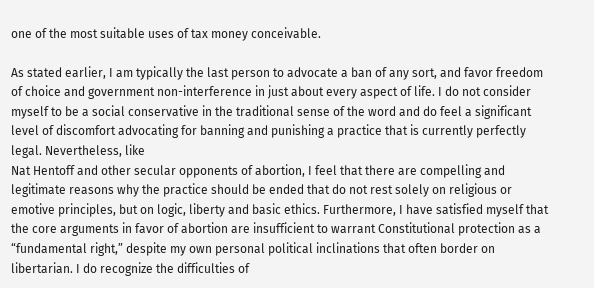one of the most suitable uses of tax money conceivable.

As stated earlier, I am typically the last person to advocate a ban of any sort, and favor freedom of choice and government non-interference in just about every aspect of life. I do not consider myself to be a social conservative in the traditional sense of the word and do feel a significant level of discomfort advocating for banning and punishing a practice that is currently perfectly legal. Nevertheless, like
Nat Hentoff and other secular opponents of abortion, I feel that there are compelling and legitimate reasons why the practice should be ended that do not rest solely on religious or emotive principles, but on logic, liberty and basic ethics. Furthermore, I have satisfied myself that the core arguments in favor of abortion are insufficient to warrant Constitutional protection as a “fundamental right,” despite my own personal political inclinations that often border on libertarian. I do recognize the difficulties of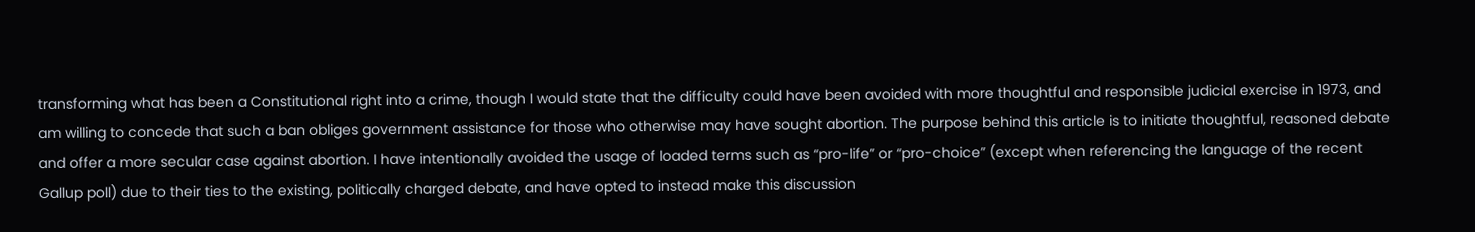transforming what has been a Constitutional right into a crime, though I would state that the difficulty could have been avoided with more thoughtful and responsible judicial exercise in 1973, and am willing to concede that such a ban obliges government assistance for those who otherwise may have sought abortion. The purpose behind this article is to initiate thoughtful, reasoned debate and offer a more secular case against abortion. I have intentionally avoided the usage of loaded terms such as “pro-life” or “pro-choice” (except when referencing the language of the recent Gallup poll) due to their ties to the existing, politically charged debate, and have opted to instead make this discussion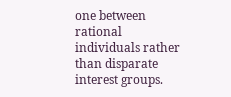one between rational individuals rather than disparate interest groups.